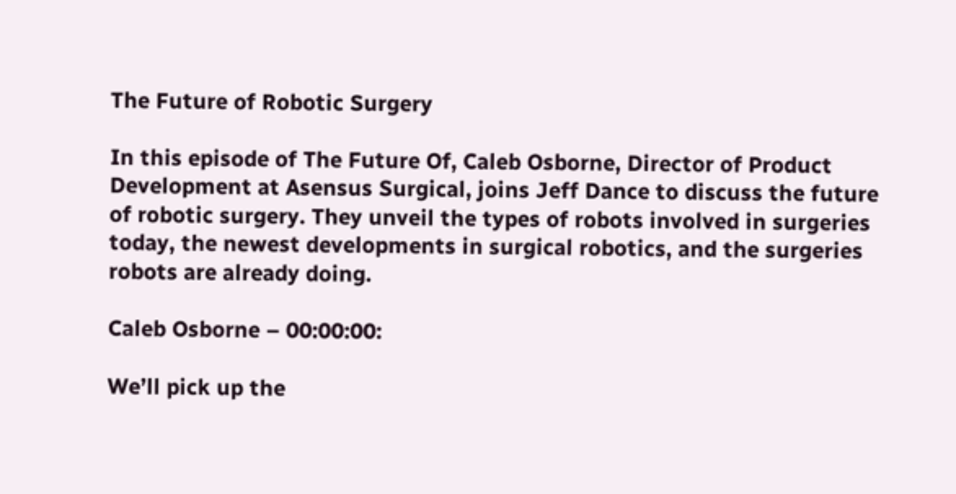The Future of Robotic Surgery

In this episode of The Future Of, Caleb Osborne, Director of Product Development at Asensus Surgical, joins Jeff Dance to discuss the future of robotic surgery. They unveil the types of robots involved in surgeries today, the newest developments in surgical robotics, and the surgeries robots are already doing.

Caleb Osborne – 00:00:00:

We’ll pick up the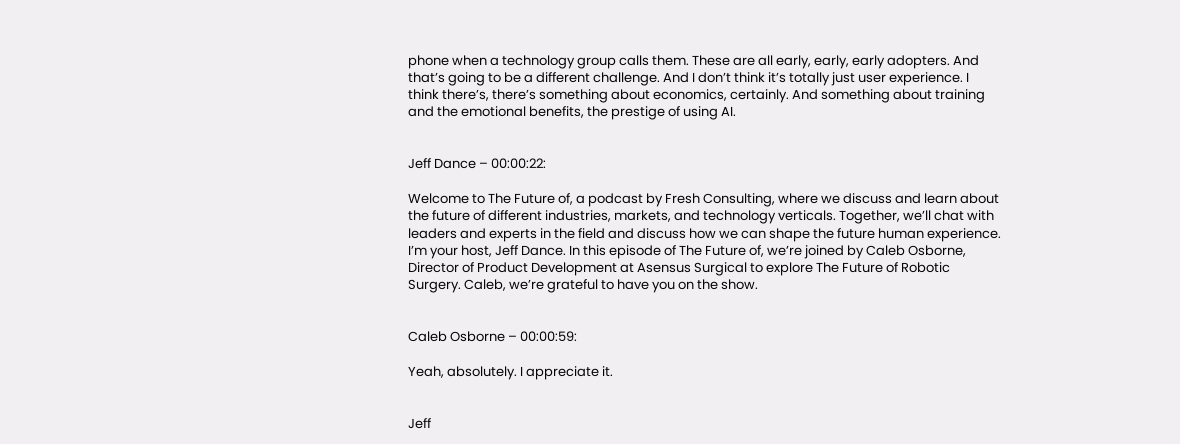phone when a technology group calls them. These are all early, early, early adopters. And that’s going to be a different challenge. And I don’t think it’s totally just user experience. I think there’s, there’s something about economics, certainly. And something about training and the emotional benefits, the prestige of using AI.


Jeff Dance – 00:00:22:

Welcome to The Future of, a podcast by Fresh Consulting, where we discuss and learn about the future of different industries, markets, and technology verticals. Together, we’ll chat with leaders and experts in the field and discuss how we can shape the future human experience. I’m your host, Jeff Dance. In this episode of The Future of, we’re joined by Caleb Osborne, Director of Product Development at Asensus Surgical to explore The Future of Robotic Surgery. Caleb, we’re grateful to have you on the show.


Caleb Osborne – 00:00:59:

Yeah, absolutely. I appreciate it.


Jeff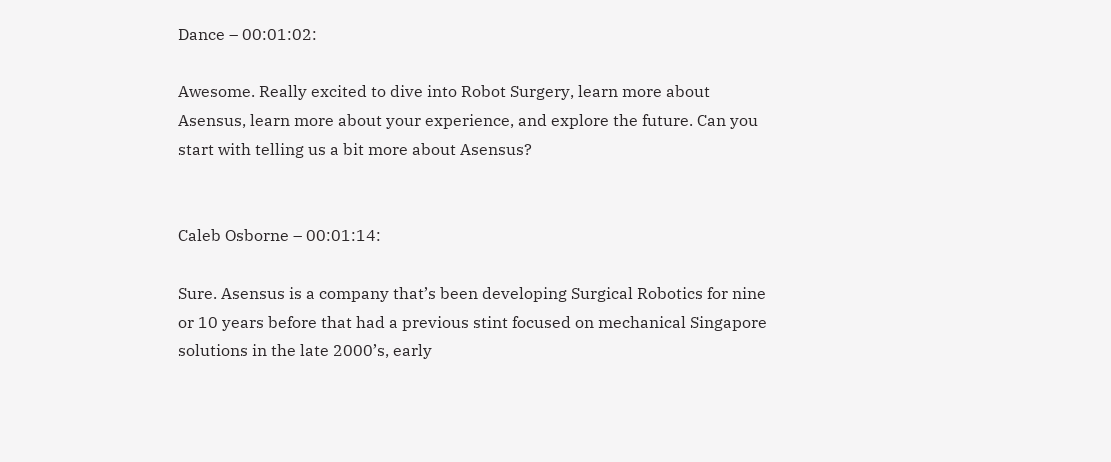Dance – 00:01:02:

Awesome. Really excited to dive into Robot Surgery, learn more about Asensus, learn more about your experience, and explore the future. Can you start with telling us a bit more about Asensus?


Caleb Osborne – 00:01:14:

Sure. Asensus is a company that’s been developing Surgical Robotics for nine or 10 years before that had a previous stint focused on mechanical Singapore solutions in the late 2000’s, early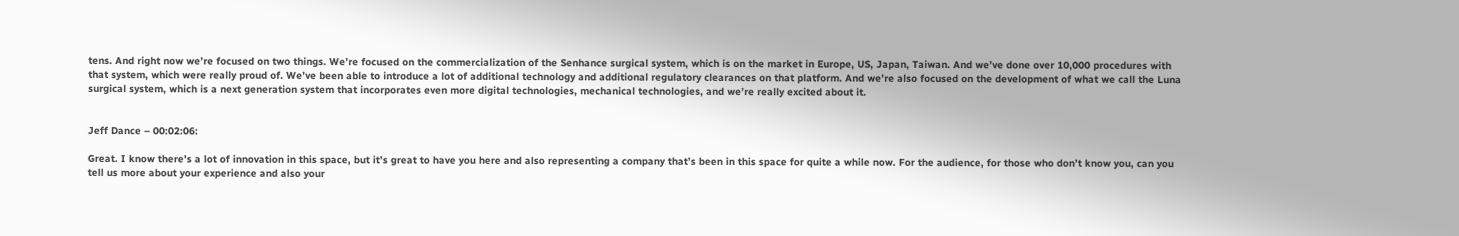tens. And right now we’re focused on two things. We’re focused on the commercialization of the Senhance surgical system, which is on the market in Europe, US, Japan, Taiwan. And we’ve done over 10,000 procedures with that system, which were really proud of. We’ve been able to introduce a lot of additional technology and additional regulatory clearances on that platform. And we’re also focused on the development of what we call the Luna surgical system, which is a next generation system that incorporates even more digital technologies, mechanical technologies, and we’re really excited about it.


Jeff Dance – 00:02:06:

Great. I know there’s a lot of innovation in this space, but it’s great to have you here and also representing a company that’s been in this space for quite a while now. For the audience, for those who don’t know you, can you tell us more about your experience and also your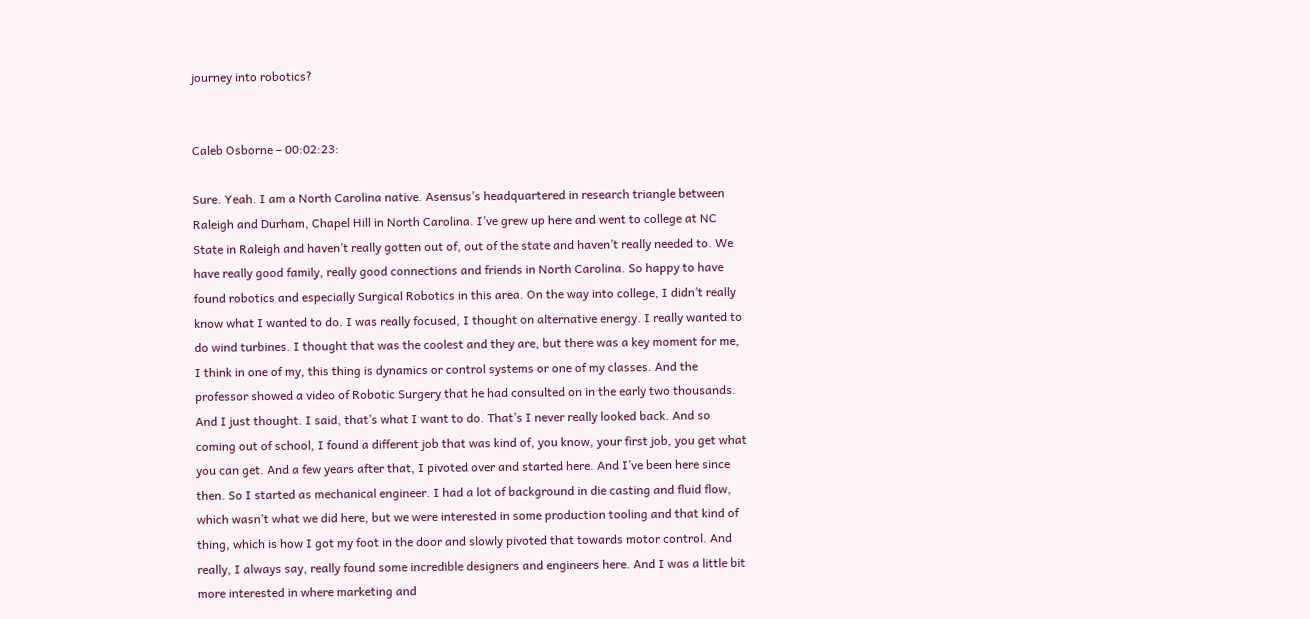journey into robotics?


Caleb Osborne – 00:02:23:

Sure. Yeah. I am a North Carolina native. Asensus’s headquartered in research triangle between Raleigh and Durham, Chapel Hill in North Carolina. I’ve grew up here and went to college at NC State in Raleigh and haven’t really gotten out of, out of the state and haven’t really needed to. We have really good family, really good connections and friends in North Carolina. So happy to have found robotics and especially Surgical Robotics in this area. On the way into college, I didn’t really know what I wanted to do. I was really focused, I thought on alternative energy. I really wanted to do wind turbines. I thought that was the coolest and they are, but there was a key moment for me, I think in one of my, this thing is dynamics or control systems or one of my classes. And the professor showed a video of Robotic Surgery that he had consulted on in the early two thousands. And I just thought. I said, that’s what I want to do. That’s I never really looked back. And so coming out of school, I found a different job that was kind of, you know, your first job, you get what you can get. And a few years after that, I pivoted over and started here. And I’ve been here since then. So I started as mechanical engineer. I had a lot of background in die casting and fluid flow, which wasn’t what we did here, but we were interested in some production tooling and that kind of thing, which is how I got my foot in the door and slowly pivoted that towards motor control. And really, I always say, really found some incredible designers and engineers here. And I was a little bit more interested in where marketing and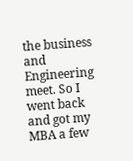the business and Engineering meet. So I went back and got my MBA a few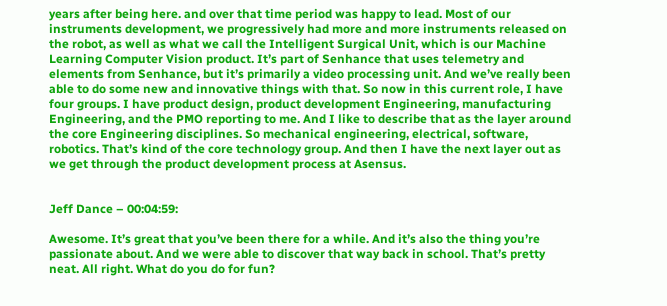years after being here. and over that time period was happy to lead. Most of our instruments development, we progressively had more and more instruments released on the robot, as well as what we call the Intelligent Surgical Unit, which is our Machine Learning Computer Vision product. It’s part of Senhance that uses telemetry and elements from Senhance, but it’s primarily a video processing unit. And we’ve really been able to do some new and innovative things with that. So now in this current role, I have four groups. I have product design, product development Engineering, manufacturing Engineering, and the PMO reporting to me. And I like to describe that as the layer around the core Engineering disciplines. So mechanical engineering, electrical, software, robotics. That’s kind of the core technology group. And then I have the next layer out as we get through the product development process at Asensus.


Jeff Dance – 00:04:59:

Awesome. It’s great that you’ve been there for a while. And it’s also the thing you’re passionate about. And we were able to discover that way back in school. That’s pretty neat. All right. What do you do for fun?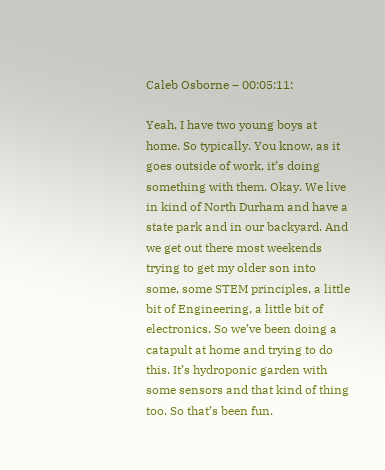Caleb Osborne – 00:05:11:

Yeah, I have two young boys at home. So typically. You know, as it goes outside of work, it’s doing something with them. Okay. We live in kind of North Durham and have a state park and in our backyard. And we get out there most weekends trying to get my older son into some, some STEM principles, a little bit of Engineering, a little bit of electronics. So we’ve been doing a catapult at home and trying to do this. It’s hydroponic garden with some sensors and that kind of thing too. So that’s been fun.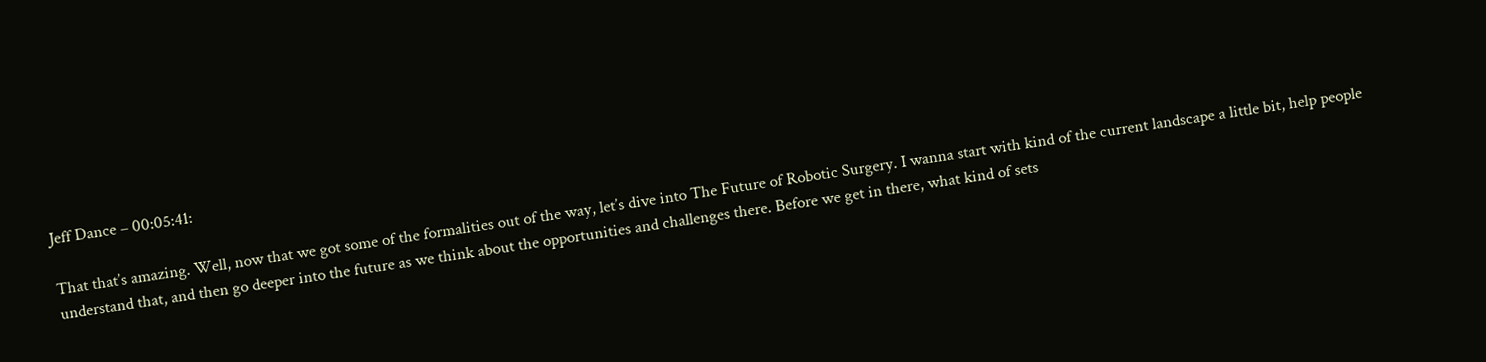Jeff Dance – 00:05:41:

That that’s amazing. Well, now that we got some of the formalities out of the way, let’s dive into The Future of Robotic Surgery. I wanna start with kind of the current landscape a little bit, help people understand that, and then go deeper into the future as we think about the opportunities and challenges there. Before we get in there, what kind of sets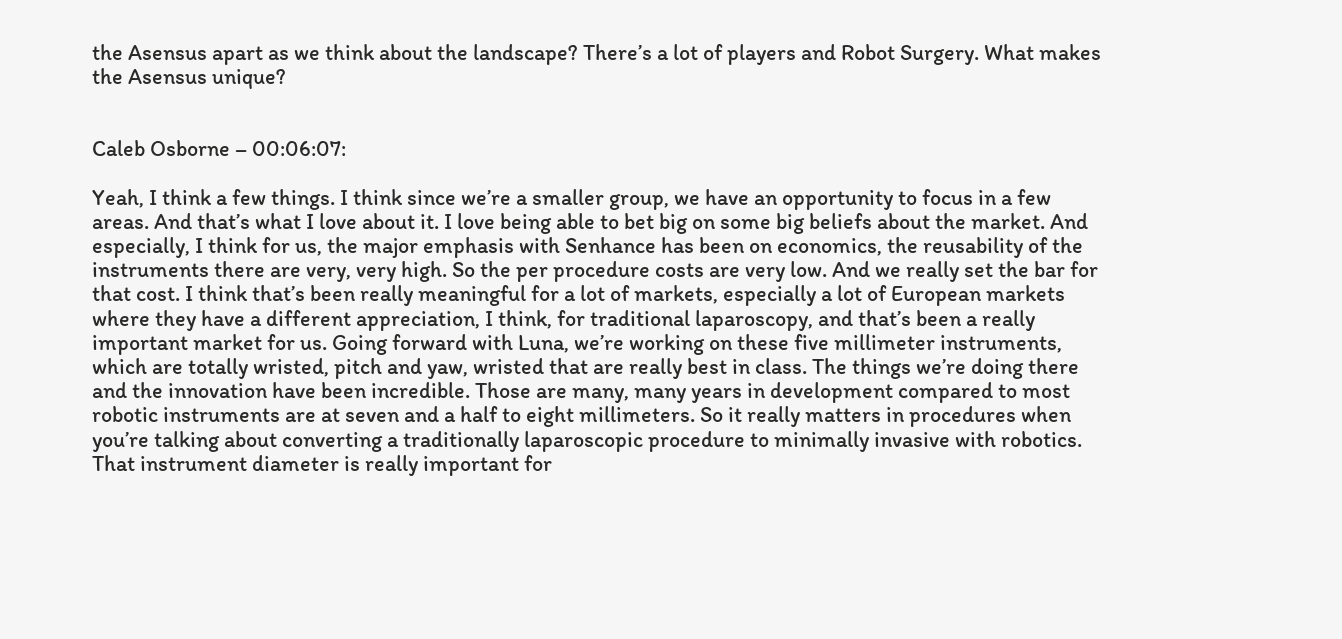the Asensus apart as we think about the landscape? There’s a lot of players and Robot Surgery. What makes the Asensus unique?


Caleb Osborne – 00:06:07:

Yeah, I think a few things. I think since we’re a smaller group, we have an opportunity to focus in a few areas. And that’s what I love about it. I love being able to bet big on some big beliefs about the market. And especially, I think for us, the major emphasis with Senhance has been on economics, the reusability of the instruments there are very, very high. So the per procedure costs are very low. And we really set the bar for that cost. I think that’s been really meaningful for a lot of markets, especially a lot of European markets where they have a different appreciation, I think, for traditional laparoscopy, and that’s been a really important market for us. Going forward with Luna, we’re working on these five millimeter instruments, which are totally wristed, pitch and yaw, wristed that are really best in class. The things we’re doing there and the innovation have been incredible. Those are many, many years in development compared to most robotic instruments are at seven and a half to eight millimeters. So it really matters in procedures when you’re talking about converting a traditionally laparoscopic procedure to minimally invasive with robotics. That instrument diameter is really important for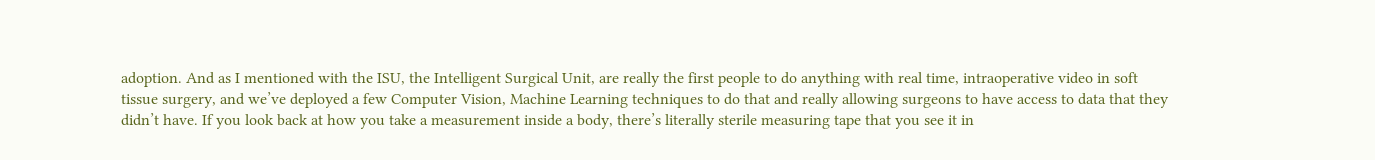adoption. And as I mentioned with the ISU, the Intelligent Surgical Unit, are really the first people to do anything with real time, intraoperative video in soft tissue surgery, and we’ve deployed a few Computer Vision, Machine Learning techniques to do that and really allowing surgeons to have access to data that they didn’t have. If you look back at how you take a measurement inside a body, there’s literally sterile measuring tape that you see it in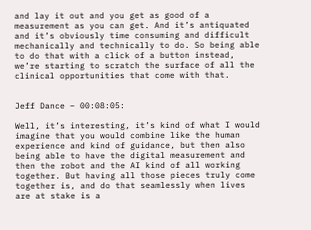and lay it out and you get as good of a measurement as you can get. And it’s antiquated and it’s obviously time consuming and difficult mechanically and technically to do. So being able to do that with a click of a button instead, we’re starting to scratch the surface of all the clinical opportunities that come with that.


Jeff Dance – 00:08:05:

Well, it’s interesting, it’s kind of what I would imagine that you would combine like the human experience and kind of guidance, but then also being able to have the digital measurement and then the robot and the AI kind of all working together. But having all those pieces truly come together is, and do that seamlessly when lives are at stake is a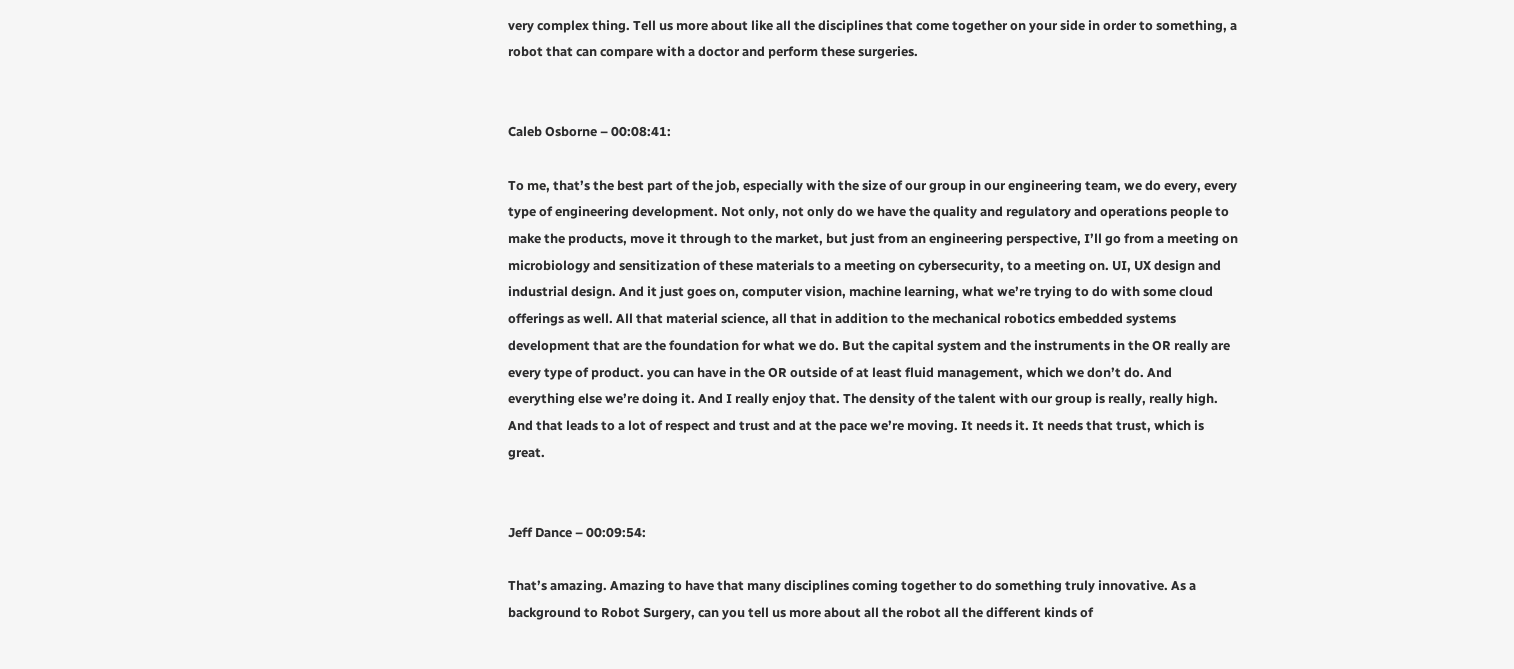very complex thing. Tell us more about like all the disciplines that come together on your side in order to something, a robot that can compare with a doctor and perform these surgeries.


Caleb Osborne – 00:08:41:

To me, that’s the best part of the job, especially with the size of our group in our engineering team, we do every, every type of engineering development. Not only, not only do we have the quality and regulatory and operations people to make the products, move it through to the market, but just from an engineering perspective, I’ll go from a meeting on microbiology and sensitization of these materials to a meeting on cybersecurity, to a meeting on. UI, UX design and industrial design. And it just goes on, computer vision, machine learning, what we’re trying to do with some cloud offerings as well. All that material science, all that in addition to the mechanical robotics embedded systems development that are the foundation for what we do. But the capital system and the instruments in the OR really are every type of product. you can have in the OR outside of at least fluid management, which we don’t do. And everything else we’re doing it. And I really enjoy that. The density of the talent with our group is really, really high. And that leads to a lot of respect and trust and at the pace we’re moving. It needs it. It needs that trust, which is great.


Jeff Dance – 00:09:54:

That’s amazing. Amazing to have that many disciplines coming together to do something truly innovative. As a background to Robot Surgery, can you tell us more about all the robot all the different kinds of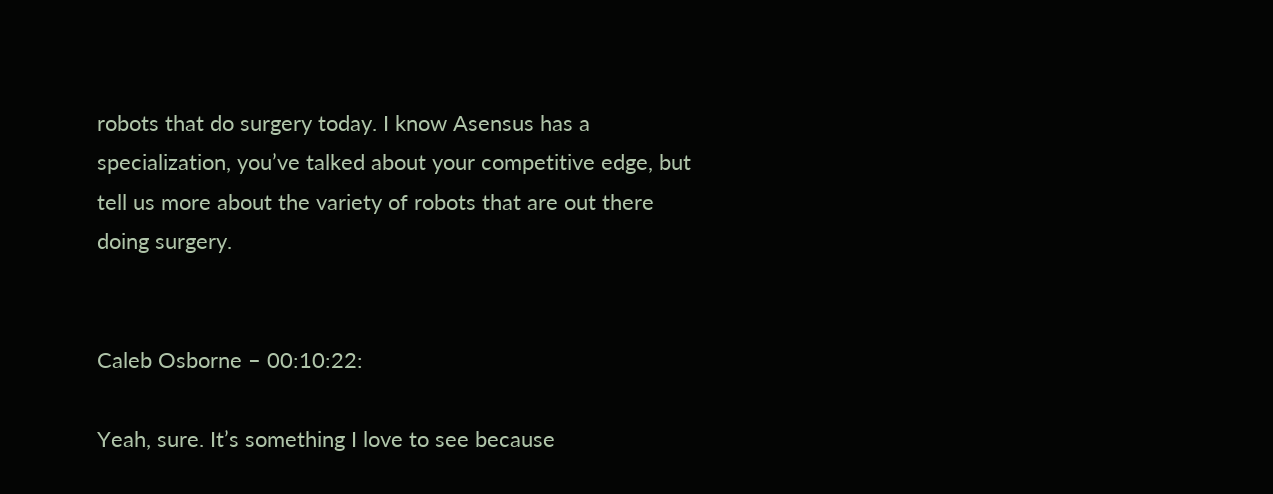robots that do surgery today. I know Asensus has a specialization, you’ve talked about your competitive edge, but tell us more about the variety of robots that are out there doing surgery.


Caleb Osborne – 00:10:22:

Yeah, sure. It’s something I love to see because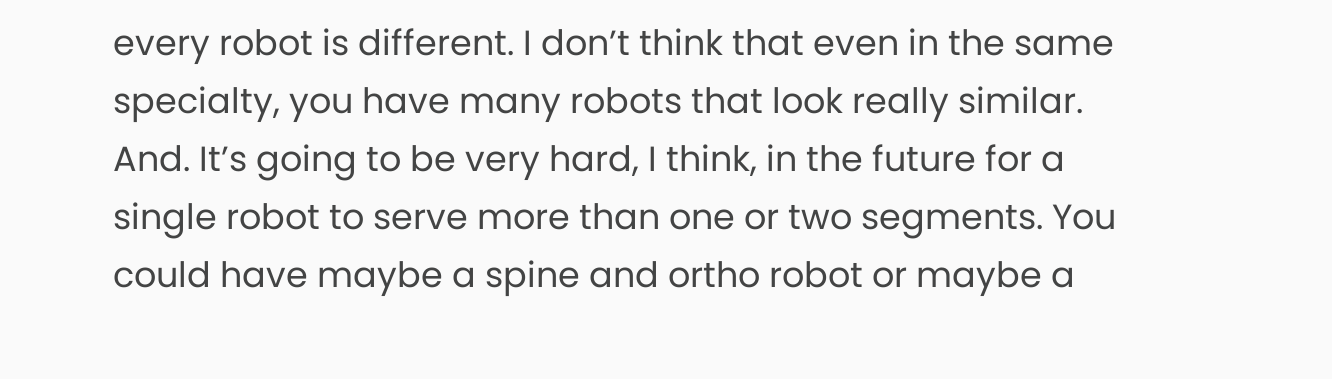every robot is different. I don’t think that even in the same specialty, you have many robots that look really similar. And. It’s going to be very hard, I think, in the future for a single robot to serve more than one or two segments. You could have maybe a spine and ortho robot or maybe a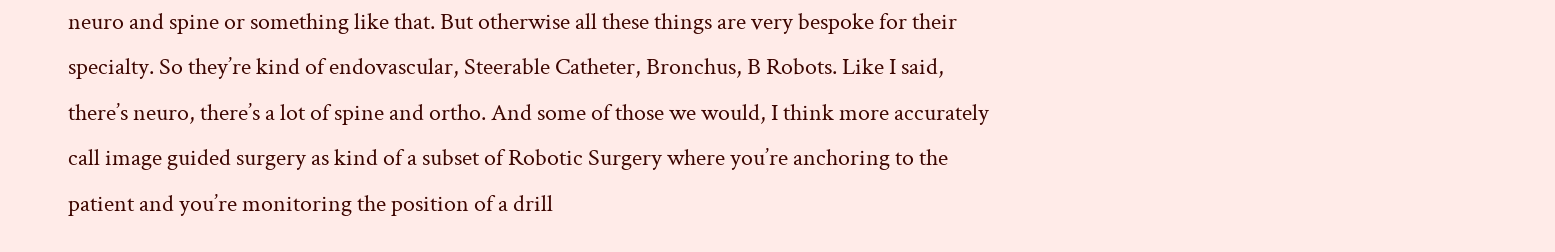neuro and spine or something like that. But otherwise all these things are very bespoke for their specialty. So they’re kind of endovascular, Steerable Catheter, Bronchus, B Robots. Like I said, there’s neuro, there’s a lot of spine and ortho. And some of those we would, I think more accurately call image guided surgery as kind of a subset of Robotic Surgery where you’re anchoring to the patient and you’re monitoring the position of a drill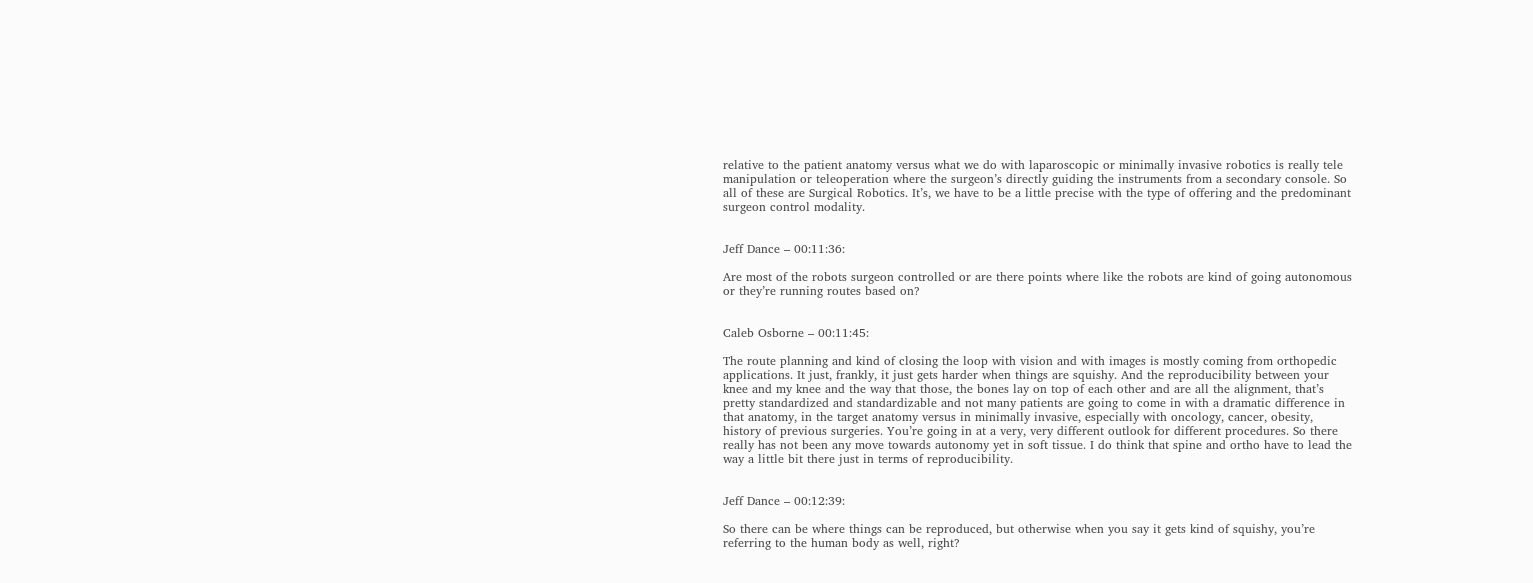relative to the patient anatomy versus what we do with laparoscopic or minimally invasive robotics is really tele manipulation or teleoperation where the surgeon’s directly guiding the instruments from a secondary console. So all of these are Surgical Robotics. It’s, we have to be a little precise with the type of offering and the predominant surgeon control modality.


Jeff Dance – 00:11:36:

Are most of the robots surgeon controlled or are there points where like the robots are kind of going autonomous or they’re running routes based on?


Caleb Osborne – 00:11:45:

The route planning and kind of closing the loop with vision and with images is mostly coming from orthopedic applications. It just, frankly, it just gets harder when things are squishy. And the reproducibility between your knee and my knee and the way that those, the bones lay on top of each other and are all the alignment, that’s pretty standardized and standardizable and not many patients are going to come in with a dramatic difference in that anatomy, in the target anatomy versus in minimally invasive, especially with oncology, cancer, obesity, history of previous surgeries. You’re going in at a very, very different outlook for different procedures. So there really has not been any move towards autonomy yet in soft tissue. I do think that spine and ortho have to lead the way a little bit there just in terms of reproducibility.


Jeff Dance – 00:12:39:

So there can be where things can be reproduced, but otherwise when you say it gets kind of squishy, you’re referring to the human body as well, right?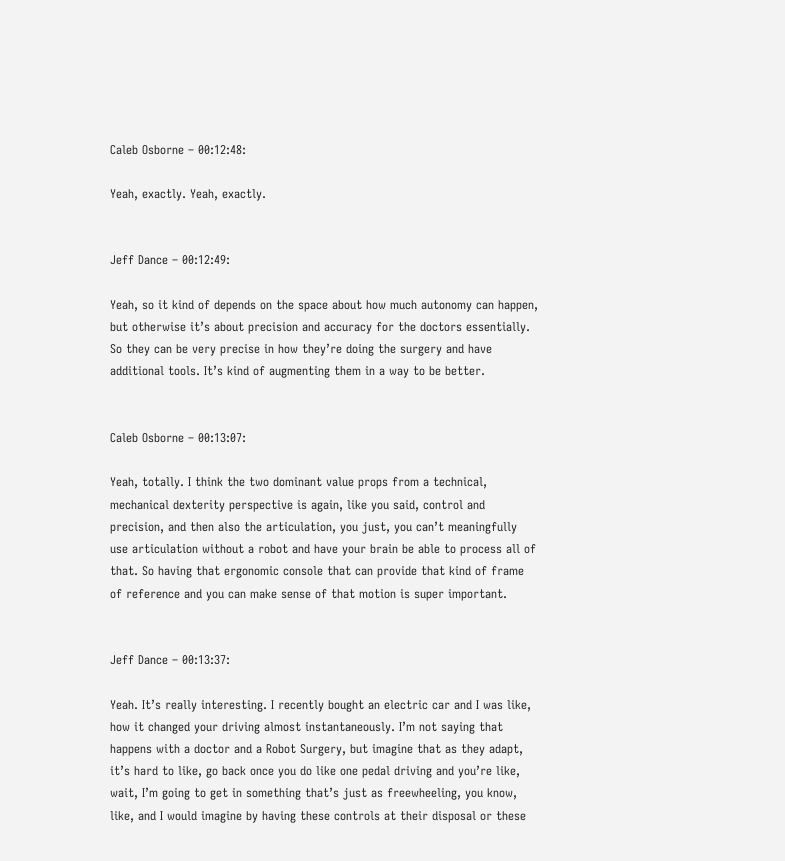Caleb Osborne – 00:12:48:

Yeah, exactly. Yeah, exactly.


Jeff Dance – 00:12:49:

Yeah, so it kind of depends on the space about how much autonomy can happen, but otherwise it’s about precision and accuracy for the doctors essentially. So they can be very precise in how they’re doing the surgery and have additional tools. It’s kind of augmenting them in a way to be better.


Caleb Osborne – 00:13:07:

Yeah, totally. I think the two dominant value props from a technical, mechanical dexterity perspective is again, like you said, control and precision, and then also the articulation, you just, you can’t meaningfully use articulation without a robot and have your brain be able to process all of that. So having that ergonomic console that can provide that kind of frame of reference and you can make sense of that motion is super important.


Jeff Dance – 00:13:37:

Yeah. It’s really interesting. I recently bought an electric car and I was like, how it changed your driving almost instantaneously. I’m not saying that happens with a doctor and a Robot Surgery, but imagine that as they adapt, it’s hard to like, go back once you do like one pedal driving and you’re like, wait, I’m going to get in something that’s just as freewheeling, you know, like, and I would imagine by having these controls at their disposal or these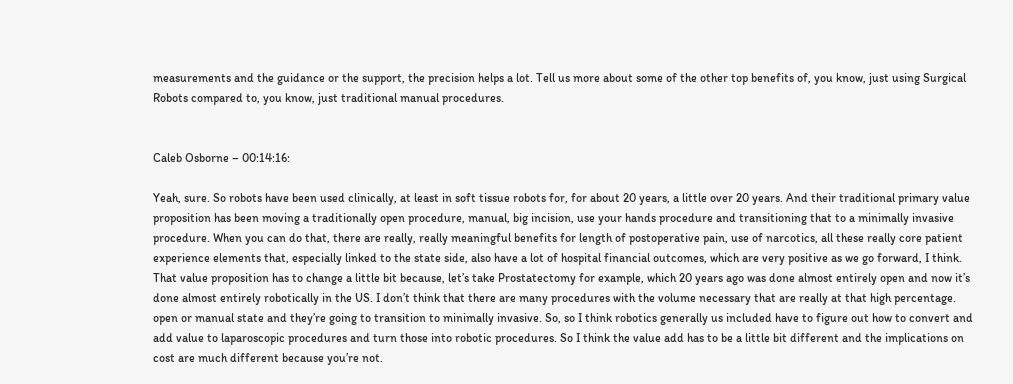measurements and the guidance or the support, the precision helps a lot. Tell us more about some of the other top benefits of, you know, just using Surgical Robots compared to, you know, just traditional manual procedures.


Caleb Osborne – 00:14:16:

Yeah, sure. So robots have been used clinically, at least in soft tissue robots for, for about 20 years, a little over 20 years. And their traditional primary value proposition has been moving a traditionally open procedure, manual, big incision, use your hands procedure and transitioning that to a minimally invasive procedure. When you can do that, there are really, really meaningful benefits for length of postoperative pain, use of narcotics, all these really core patient experience elements that, especially linked to the state side, also have a lot of hospital financial outcomes, which are very positive as we go forward, I think. That value proposition has to change a little bit because, let’s take Prostatectomy for example, which 20 years ago was done almost entirely open and now it’s done almost entirely robotically in the US. I don’t think that there are many procedures with the volume necessary that are really at that high percentage. open or manual state and they’re going to transition to minimally invasive. So, so I think robotics generally us included have to figure out how to convert and add value to laparoscopic procedures and turn those into robotic procedures. So I think the value add has to be a little bit different and the implications on cost are much different because you’re not.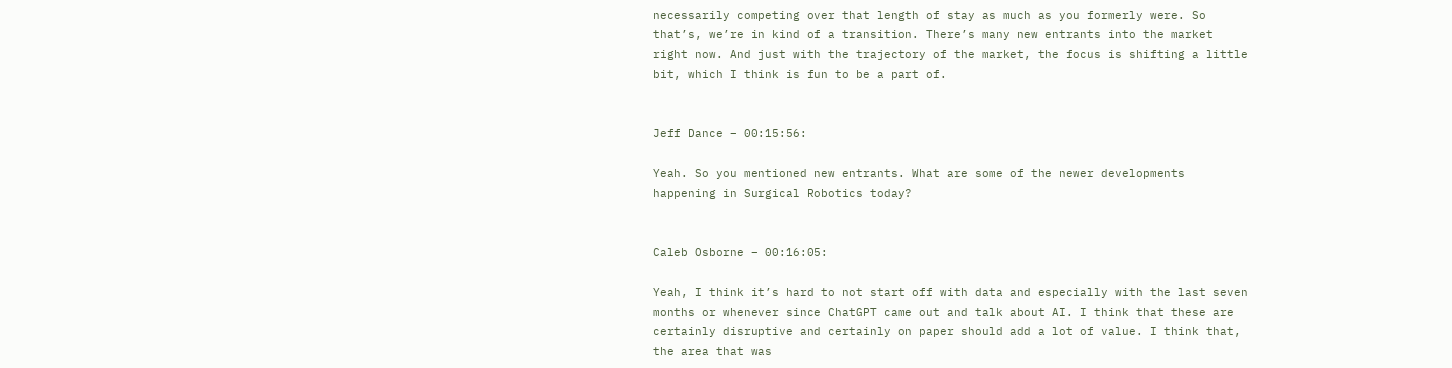necessarily competing over that length of stay as much as you formerly were. So that’s, we’re in kind of a transition. There’s many new entrants into the market right now. And just with the trajectory of the market, the focus is shifting a little bit, which I think is fun to be a part of.


Jeff Dance – 00:15:56:

Yeah. So you mentioned new entrants. What are some of the newer developments happening in Surgical Robotics today?


Caleb Osborne – 00:16:05:

Yeah, I think it’s hard to not start off with data and especially with the last seven months or whenever since ChatGPT came out and talk about AI. I think that these are certainly disruptive and certainly on paper should add a lot of value. I think that, the area that was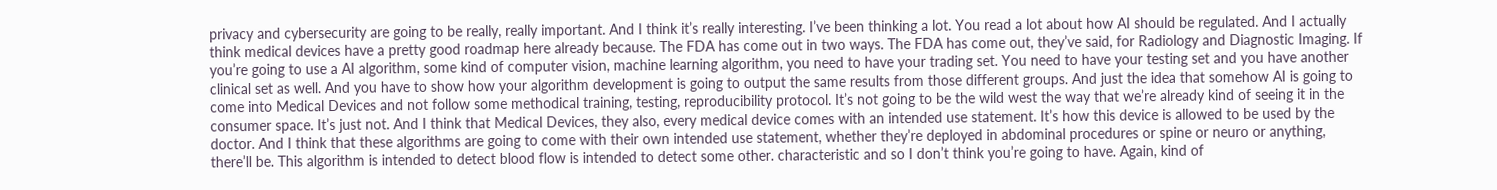privacy and cybersecurity are going to be really, really important. And I think it’s really interesting. I’ve been thinking a lot. You read a lot about how AI should be regulated. And I actually think medical devices have a pretty good roadmap here already because. The FDA has come out in two ways. The FDA has come out, they’ve said, for Radiology and Diagnostic Imaging. If you’re going to use a AI algorithm, some kind of computer vision, machine learning algorithm, you need to have your trading set. You need to have your testing set and you have another clinical set as well. And you have to show how your algorithm development is going to output the same results from those different groups. And just the idea that somehow AI is going to come into Medical Devices and not follow some methodical training, testing, reproducibility protocol. It’s not going to be the wild west the way that we’re already kind of seeing it in the consumer space. It’s just not. And I think that Medical Devices, they also, every medical device comes with an intended use statement. It’s how this device is allowed to be used by the doctor. And I think that these algorithms are going to come with their own intended use statement, whether they’re deployed in abdominal procedures or spine or neuro or anything, there’ll be. This algorithm is intended to detect blood flow is intended to detect some other. characteristic and so I don’t think you’re going to have. Again, kind of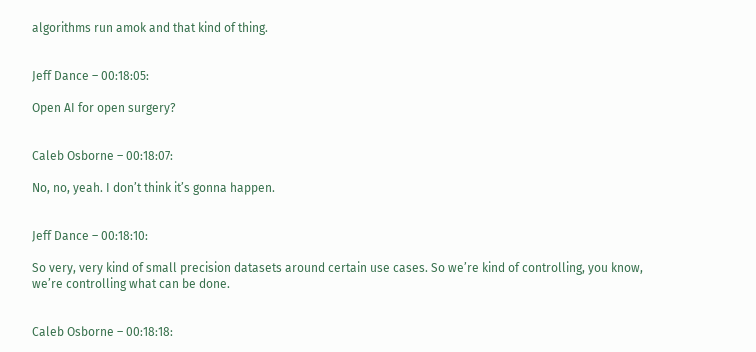algorithms run amok and that kind of thing.


Jeff Dance – 00:18:05:

Open AI for open surgery?


Caleb Osborne – 00:18:07:

No, no, yeah. I don’t think it’s gonna happen.


Jeff Dance – 00:18:10:

So very, very kind of small precision datasets around certain use cases. So we’re kind of controlling, you know, we’re controlling what can be done.


Caleb Osborne – 00:18:18: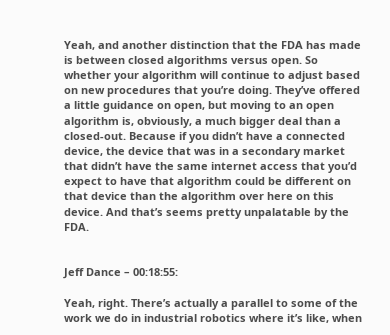Yeah, and another distinction that the FDA has made is between closed algorithms versus open. So whether your algorithm will continue to adjust based on new procedures that you’re doing. They’ve offered a little guidance on open, but moving to an open algorithm is, obviously, a much bigger deal than a closed-out. Because if you didn’t have a connected device, the device that was in a secondary market that didn’t have the same internet access that you’d expect to have that algorithm could be different on that device than the algorithm over here on this device. And that’s seems pretty unpalatable by the FDA.


Jeff Dance – 00:18:55:

Yeah, right. There’s actually a parallel to some of the work we do in industrial robotics where it’s like, when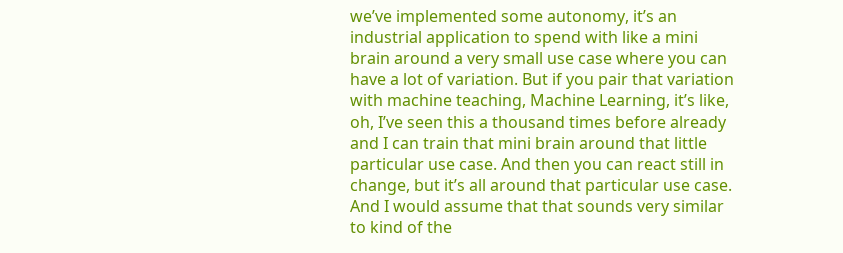we’ve implemented some autonomy, it’s an industrial application to spend with like a mini brain around a very small use case where you can have a lot of variation. But if you pair that variation with machine teaching, Machine Learning, it’s like, oh, I’ve seen this a thousand times before already and I can train that mini brain around that little particular use case. And then you can react still in change, but it’s all around that particular use case. And I would assume that that sounds very similar to kind of the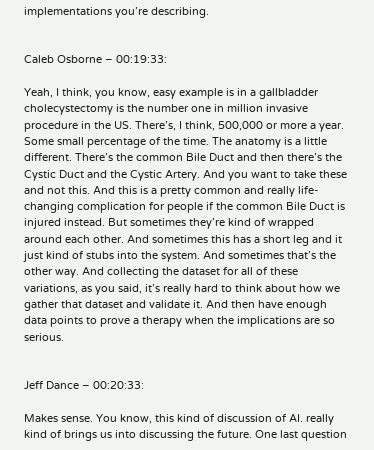implementations you’re describing.


Caleb Osborne – 00:19:33:

Yeah, I think, you know, easy example is in a gallbladder cholecystectomy is the number one in million invasive procedure in the US. There’s, I think, 500,000 or more a year. Some small percentage of the time. The anatomy is a little different. There’s the common Bile Duct and then there’s the Cystic Duct and the Cystic Artery. And you want to take these and not this. And this is a pretty common and really life-changing complication for people if the common Bile Duct is injured instead. But sometimes they’re kind of wrapped around each other. And sometimes this has a short leg and it just kind of stubs into the system. And sometimes that’s the other way. And collecting the dataset for all of these variations, as you said, it’s really hard to think about how we gather that dataset and validate it. And then have enough data points to prove a therapy when the implications are so serious.


Jeff Dance – 00:20:33:

Makes sense. You know, this kind of discussion of AI. really kind of brings us into discussing the future. One last question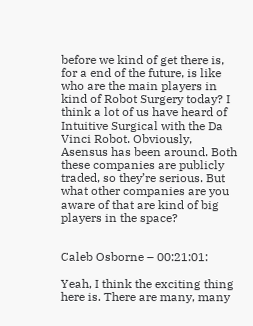before we kind of get there is, for a end of the future, is like who are the main players in kind of Robot Surgery today? I think a lot of us have heard of Intuitive Surgical with the Da Vinci Robot. Obviously, Asensus has been around. Both these companies are publicly traded, so they’re serious. But what other companies are you aware of that are kind of big players in the space?


Caleb Osborne – 00:21:01:

Yeah, I think the exciting thing here is. There are many, many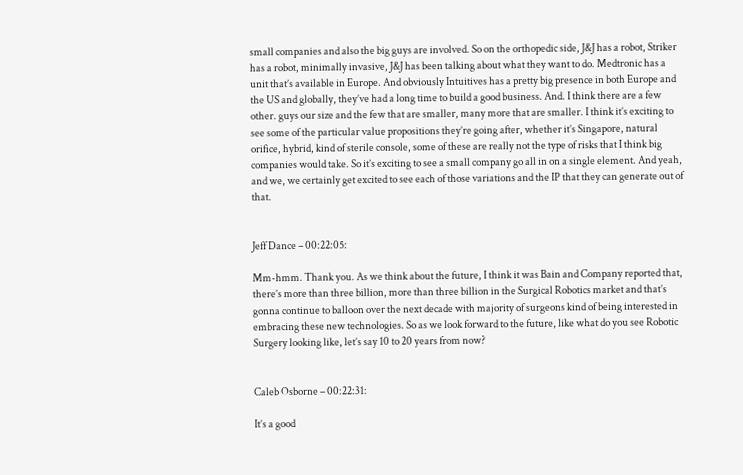small companies and also the big guys are involved. So on the orthopedic side, J&J has a robot, Striker has a robot, minimally invasive, J&J has been talking about what they want to do. Medtronic has a unit that’s available in Europe. And obviously Intuitives has a pretty big presence in both Europe and the US and globally, they’ve had a long time to build a good business. And. I think there are a few other. guys our size and the few that are smaller, many more that are smaller. I think it’s exciting to see some of the particular value propositions they’re going after, whether it’s Singapore, natural orifice, hybrid, kind of sterile console, some of these are really not the type of risks that I think big companies would take. So it’s exciting to see a small company go all in on a single element. And yeah, and we, we certainly get excited to see each of those variations and the IP that they can generate out of that.


Jeff Dance – 00:22:05:

Mm-hmm. Thank you. As we think about the future, I think it was Bain and Company reported that, there’s more than three billion, more than three billion in the Surgical Robotics market and that’s gonna continue to balloon over the next decade with majority of surgeons kind of being interested in embracing these new technologies. So as we look forward to the future, like what do you see Robotic Surgery looking like, let’s say 10 to 20 years from now?


Caleb Osborne – 00:22:31:

It’s a good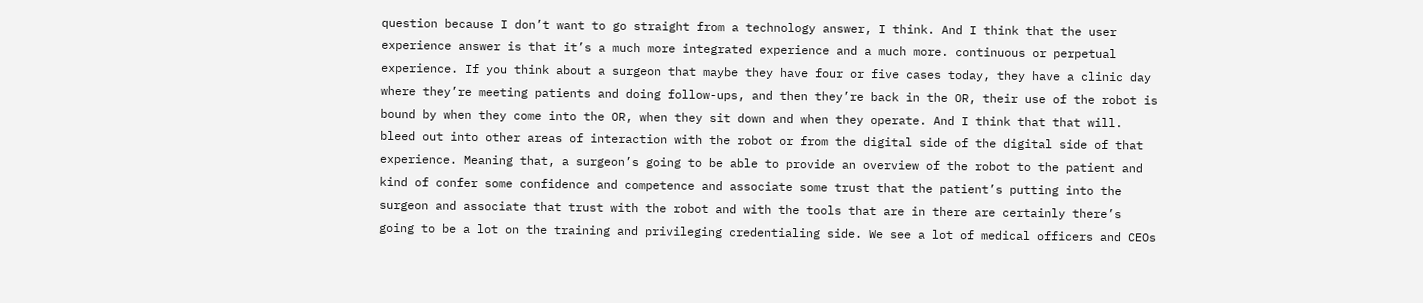question because I don’t want to go straight from a technology answer, I think. And I think that the user experience answer is that it’s a much more integrated experience and a much more. continuous or perpetual experience. If you think about a surgeon that maybe they have four or five cases today, they have a clinic day where they’re meeting patients and doing follow-ups, and then they’re back in the OR, their use of the robot is bound by when they come into the OR, when they sit down and when they operate. And I think that that will. bleed out into other areas of interaction with the robot or from the digital side of the digital side of that experience. Meaning that, a surgeon’s going to be able to provide an overview of the robot to the patient and kind of confer some confidence and competence and associate some trust that the patient’s putting into the surgeon and associate that trust with the robot and with the tools that are in there are certainly there’s going to be a lot on the training and privileging credentialing side. We see a lot of medical officers and CEOs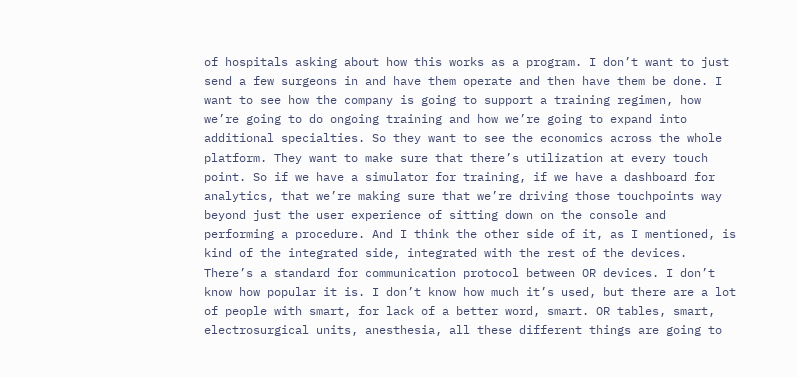of hospitals asking about how this works as a program. I don’t want to just send a few surgeons in and have them operate and then have them be done. I want to see how the company is going to support a training regimen, how we’re going to do ongoing training and how we’re going to expand into additional specialties. So they want to see the economics across the whole platform. They want to make sure that there’s utilization at every touch point. So if we have a simulator for training, if we have a dashboard for analytics, that we’re making sure that we’re driving those touchpoints way beyond just the user experience of sitting down on the console and performing a procedure. And I think the other side of it, as I mentioned, is kind of the integrated side, integrated with the rest of the devices. There’s a standard for communication protocol between OR devices. I don’t know how popular it is. I don’t know how much it’s used, but there are a lot of people with smart, for lack of a better word, smart. OR tables, smart, electrosurgical units, anesthesia, all these different things are going to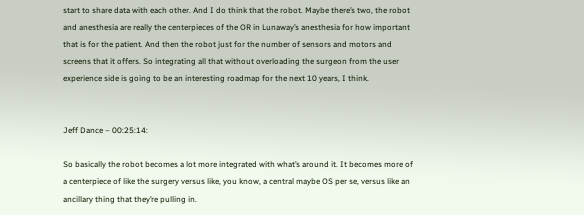start to share data with each other. And I do think that the robot. Maybe there’s two, the robot and anesthesia are really the centerpieces of the OR in Lunaway’s anesthesia for how important that is for the patient. And then the robot just for the number of sensors and motors and screens that it offers. So integrating all that without overloading the surgeon from the user experience side is going to be an interesting roadmap for the next 10 years, I think.


Jeff Dance – 00:25:14:

So basically the robot becomes a lot more integrated with what’s around it. It becomes more of a centerpiece of like the surgery versus like, you know, a central maybe OS per se, versus like an ancillary thing that they’re pulling in.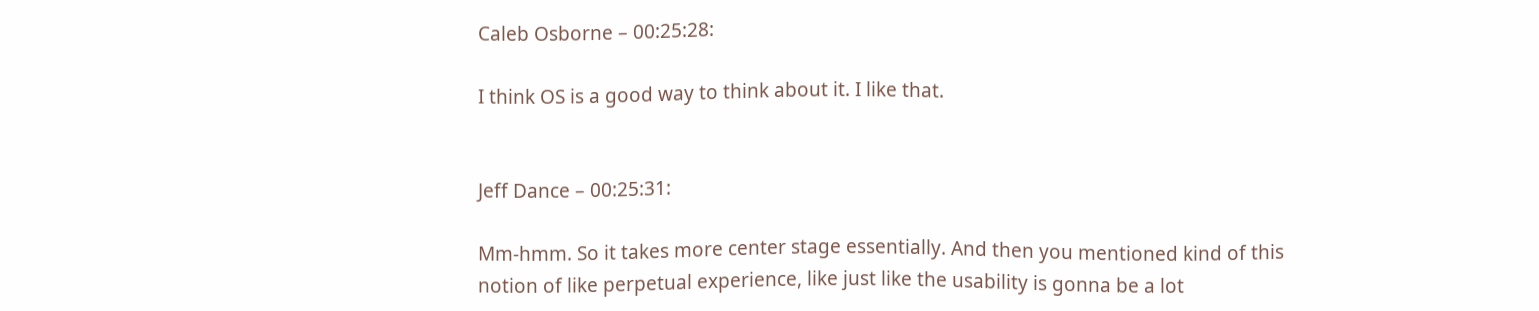Caleb Osborne – 00:25:28:

I think OS is a good way to think about it. I like that.


Jeff Dance – 00:25:31:

Mm-hmm. So it takes more center stage essentially. And then you mentioned kind of this notion of like perpetual experience, like just like the usability is gonna be a lot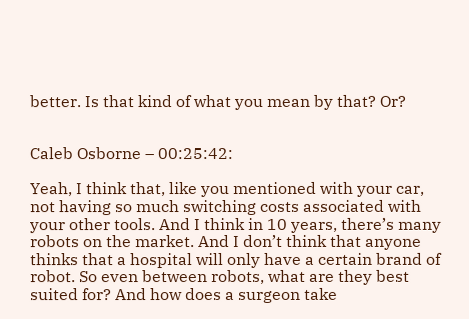better. Is that kind of what you mean by that? Or?


Caleb Osborne – 00:25:42:

Yeah, I think that, like you mentioned with your car, not having so much switching costs associated with your other tools. And I think in 10 years, there’s many robots on the market. And I don’t think that anyone thinks that a hospital will only have a certain brand of robot. So even between robots, what are they best suited for? And how does a surgeon take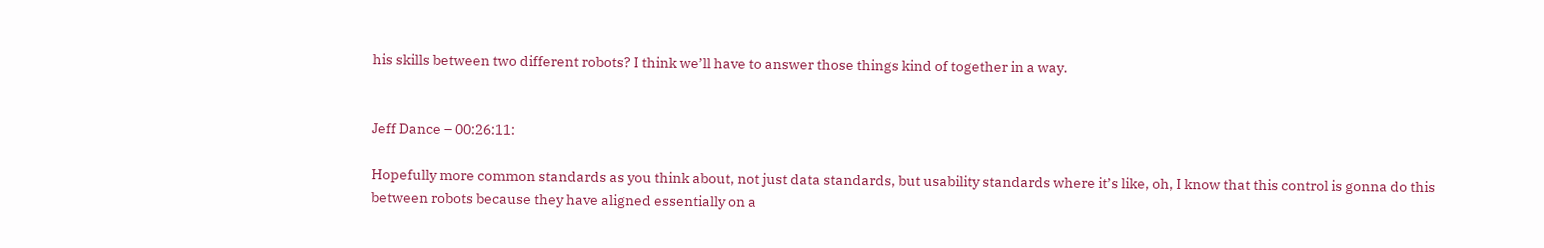his skills between two different robots? I think we’ll have to answer those things kind of together in a way.


Jeff Dance – 00:26:11:

Hopefully more common standards as you think about, not just data standards, but usability standards where it’s like, oh, I know that this control is gonna do this between robots because they have aligned essentially on a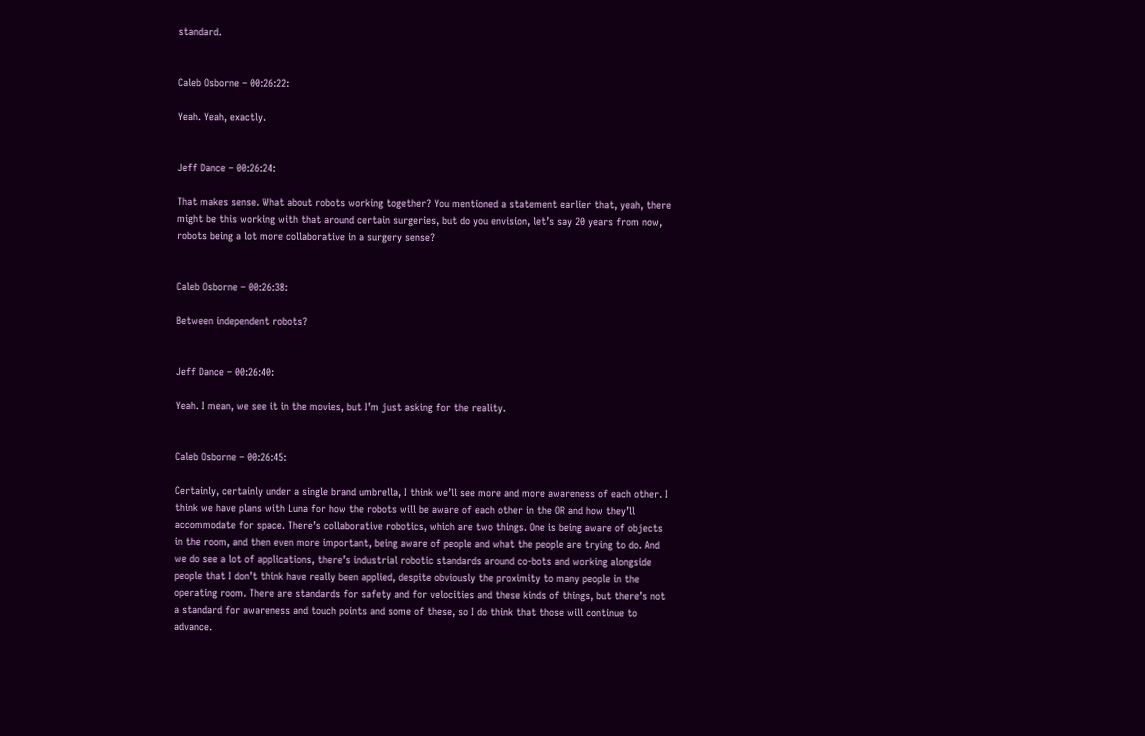standard.


Caleb Osborne – 00:26:22:

Yeah. Yeah, exactly.


Jeff Dance – 00:26:24:

That makes sense. What about robots working together? You mentioned a statement earlier that, yeah, there might be this working with that around certain surgeries, but do you envision, let’s say 20 years from now, robots being a lot more collaborative in a surgery sense?


Caleb Osborne – 00:26:38:

Between independent robots?


Jeff Dance – 00:26:40:

Yeah. I mean, we see it in the movies, but I’m just asking for the reality.


Caleb Osborne – 00:26:45:

Certainly, certainly under a single brand umbrella, I think we’ll see more and more awareness of each other. I think we have plans with Luna for how the robots will be aware of each other in the OR and how they’ll accommodate for space. There’s collaborative robotics, which are two things. One is being aware of objects in the room, and then even more important, being aware of people and what the people are trying to do. And we do see a lot of applications, there’s industrial robotic standards around co-bots and working alongside people that I don’t think have really been applied, despite obviously the proximity to many people in the operating room. There are standards for safety and for velocities and these kinds of things, but there’s not a standard for awareness and touch points and some of these, so I do think that those will continue to advance.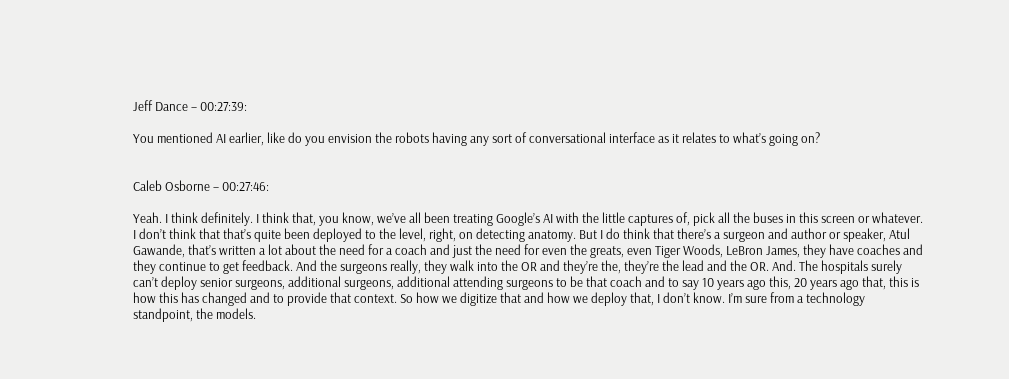Jeff Dance – 00:27:39:

You mentioned AI earlier, like do you envision the robots having any sort of conversational interface as it relates to what’s going on?


Caleb Osborne – 00:27:46:

Yeah. I think definitely. I think that, you know, we’ve all been treating Google’s AI with the little captures of, pick all the buses in this screen or whatever. I don’t think that that’s quite been deployed to the level, right, on detecting anatomy. But I do think that there’s a surgeon and author or speaker, Atul Gawande, that’s written a lot about the need for a coach and just the need for even the greats, even Tiger Woods, LeBron James, they have coaches and they continue to get feedback. And the surgeons really, they walk into the OR and they’re the, they’re the lead and the OR. And. The hospitals surely can’t deploy senior surgeons, additional surgeons, additional attending surgeons to be that coach and to say 10 years ago this, 20 years ago that, this is how this has changed and to provide that context. So how we digitize that and how we deploy that, I don’t know. I’m sure from a technology standpoint, the models.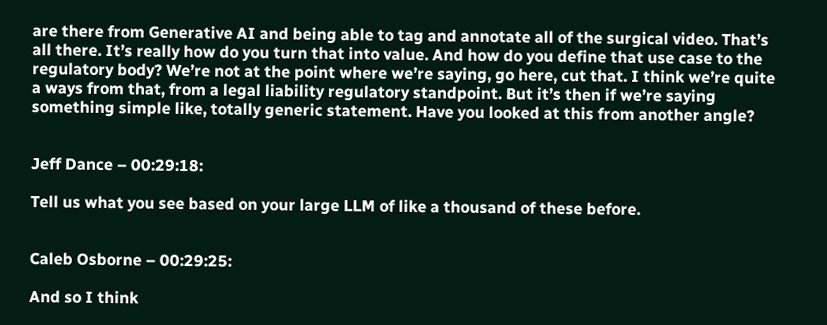are there from Generative AI and being able to tag and annotate all of the surgical video. That’s all there. It’s really how do you turn that into value. And how do you define that use case to the regulatory body? We’re not at the point where we’re saying, go here, cut that. I think we’re quite a ways from that, from a legal liability regulatory standpoint. But it’s then if we’re saying something simple like, totally generic statement. Have you looked at this from another angle?


Jeff Dance – 00:29:18:

Tell us what you see based on your large LLM of like a thousand of these before.


Caleb Osborne – 00:29:25:

And so I think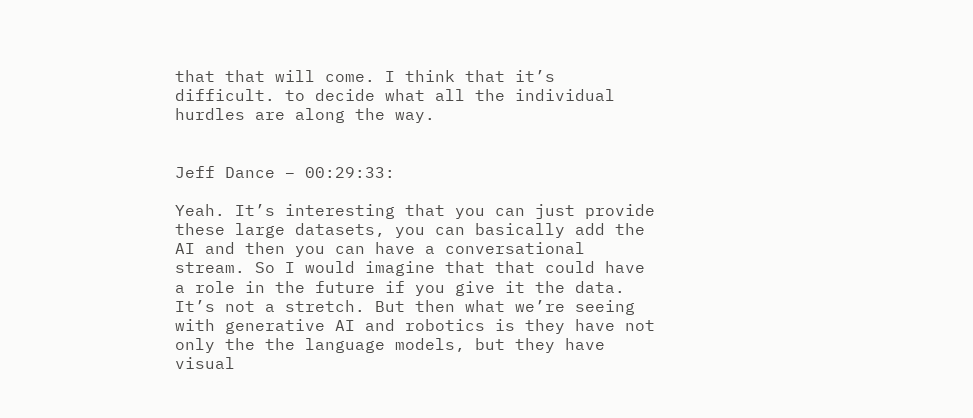that that will come. I think that it’s difficult. to decide what all the individual hurdles are along the way.


Jeff Dance – 00:29:33:

Yeah. It’s interesting that you can just provide these large datasets, you can basically add the AI and then you can have a conversational stream. So I would imagine that that could have a role in the future if you give it the data. It’s not a stretch. But then what we’re seeing with generative AI and robotics is they have not only the the language models, but they have visual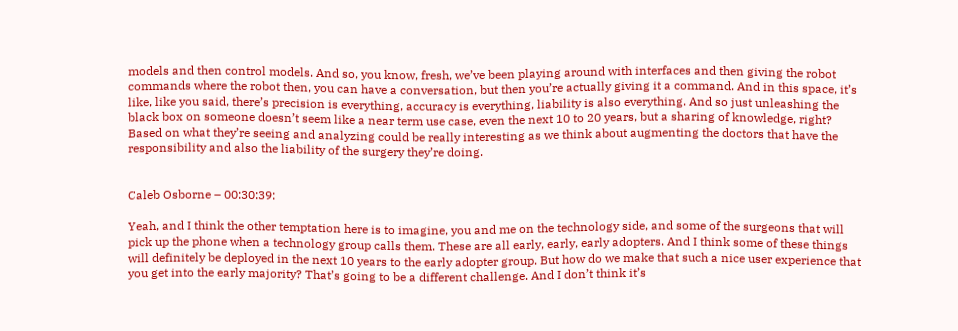models and then control models. And so, you know, fresh, we’ve been playing around with interfaces and then giving the robot commands where the robot then, you can have a conversation, but then you’re actually giving it a command. And in this space, it’s like, like you said, there’s precision is everything, accuracy is everything, liability is also everything. And so just unleashing the black box on someone doesn’t seem like a near term use case, even the next 10 to 20 years, but a sharing of knowledge, right? Based on what they’re seeing and analyzing could be really interesting as we think about augmenting the doctors that have the responsibility and also the liability of the surgery they’re doing.


Caleb Osborne – 00:30:39:

Yeah, and I think the other temptation here is to imagine, you and me on the technology side, and some of the surgeons that will pick up the phone when a technology group calls them. These are all early, early, early adopters. And I think some of these things will definitely be deployed in the next 10 years to the early adopter group. But how do we make that such a nice user experience that you get into the early majority? That’s going to be a different challenge. And I don’t think it’s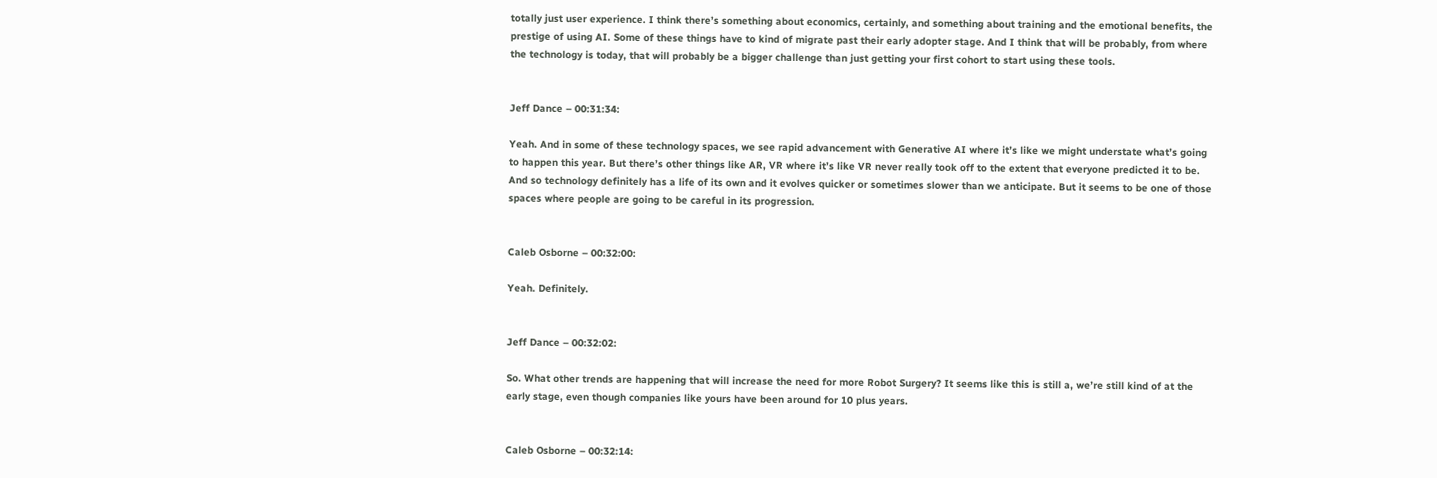totally just user experience. I think there’s something about economics, certainly, and something about training and the emotional benefits, the prestige of using AI. Some of these things have to kind of migrate past their early adopter stage. And I think that will be probably, from where the technology is today, that will probably be a bigger challenge than just getting your first cohort to start using these tools.


Jeff Dance – 00:31:34:

Yeah. And in some of these technology spaces, we see rapid advancement with Generative AI where it’s like we might understate what’s going to happen this year. But there’s other things like AR, VR where it’s like VR never really took off to the extent that everyone predicted it to be. And so technology definitely has a life of its own and it evolves quicker or sometimes slower than we anticipate. But it seems to be one of those spaces where people are going to be careful in its progression.


Caleb Osborne – 00:32:00:

Yeah. Definitely.


Jeff Dance – 00:32:02:

So. What other trends are happening that will increase the need for more Robot Surgery? It seems like this is still a, we’re still kind of at the early stage, even though companies like yours have been around for 10 plus years.


Caleb Osborne – 00:32:14: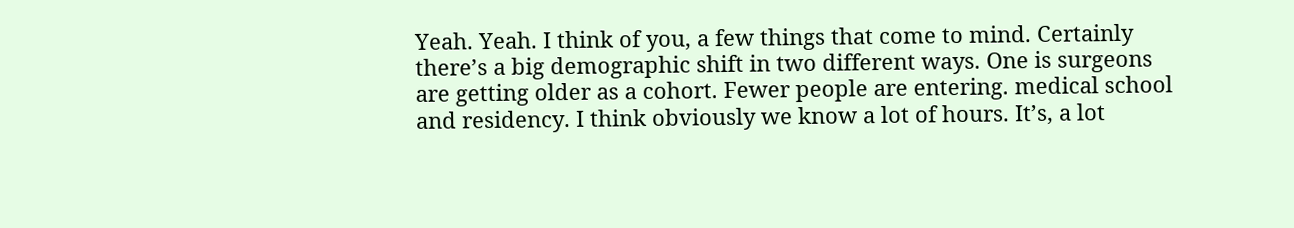Yeah. Yeah. I think of you, a few things that come to mind. Certainly there’s a big demographic shift in two different ways. One is surgeons are getting older as a cohort. Fewer people are entering. medical school and residency. I think obviously we know a lot of hours. It’s, a lot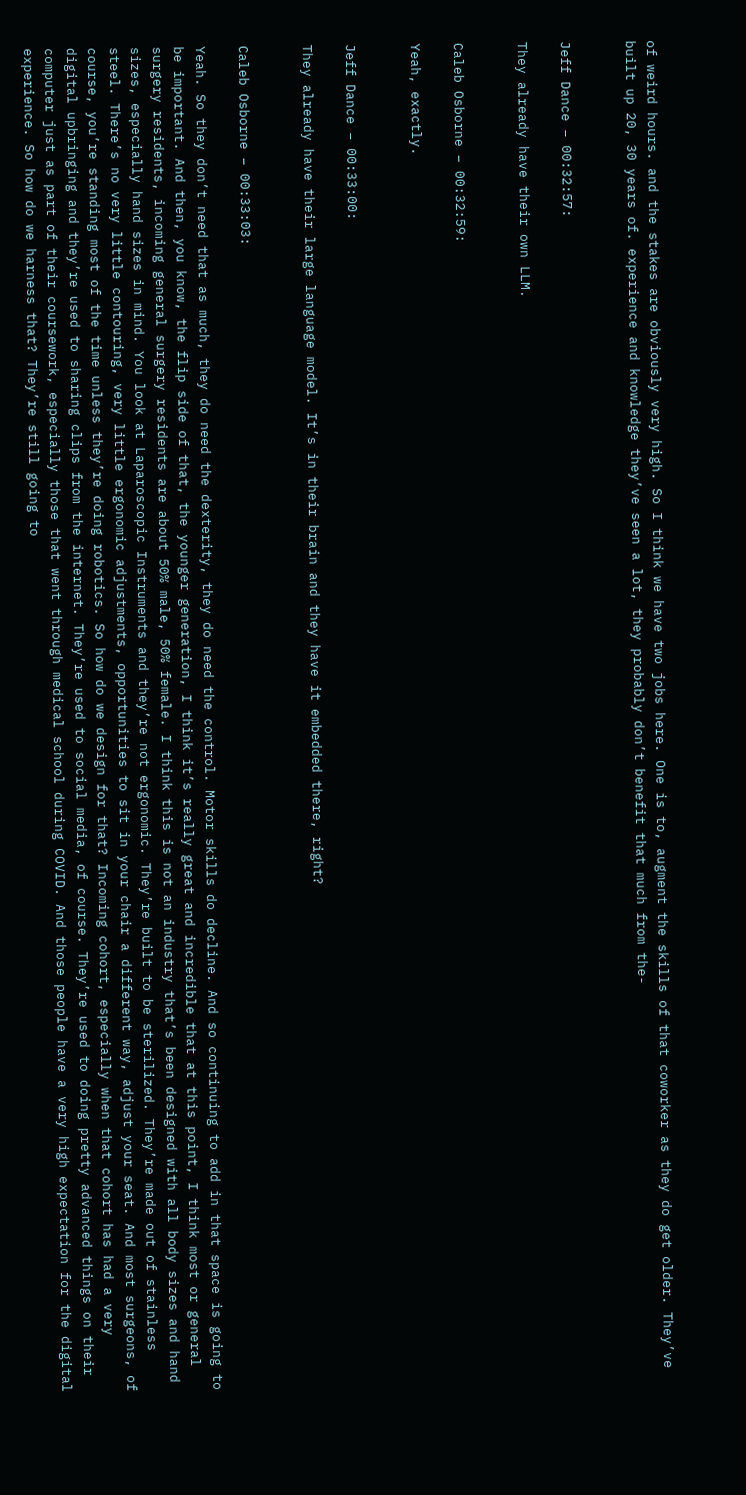of weird hours. and the stakes are obviously very high. So I think we have two jobs here. One is to, augment the skills of that coworker as they do get older. They’ve built up 20, 30 years of. experience and knowledge they’ve seen a lot, they probably don’t benefit that much from the-


Jeff Dance – 00:32:57:

They already have their own LLM.


Caleb Osborne – 00:32:59:

Yeah, exactly.


Jeff Dance – 00:33:00:

They already have their large language model. It’s in their brain and they have it embedded there, right?


Caleb Osborne – 00:33:03:

Yeah. So they don’t need that as much, they do need the dexterity, they do need the control. Motor skills do decline. And so continuing to add in that space is going to be important. And then, you know, the flip side of that, the younger generation, I think it’s really great and incredible that at this point, I think most or general surgery residents, incoming general surgery residents are about 50% male, 50% female. I think this is not an industry that’s been designed with all body sizes and hand sizes, especially hand sizes in mind. You look at Laparoscopic Instruments and they’re not ergonomic. They’re built to be sterilized. They’re made out of stainless steel. There’s no very little contouring, very little ergonomic adjustments, opportunities to sit in your chair a different way, adjust your seat. And most surgeons, of course, you’re standing most of the time unless they’re doing robotics. So how do we design for that? Incoming cohort, especially when that cohort has had a very digital upbringing and they’re used to sharing clips from the internet. They’re used to social media, of course. They’re used to doing pretty advanced things on their computer just as part of their coursework, especially those that went through medical school during COVID. And those people have a very high expectation for the digital experience. So how do we harness that? They’re still going to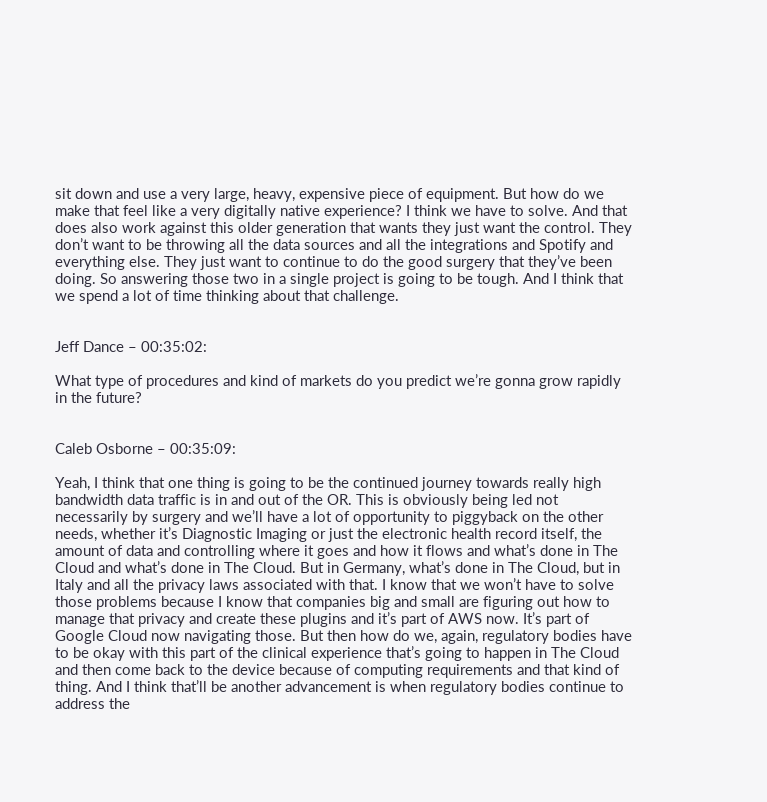sit down and use a very large, heavy, expensive piece of equipment. But how do we make that feel like a very digitally native experience? I think we have to solve. And that does also work against this older generation that wants they just want the control. They don’t want to be throwing all the data sources and all the integrations and Spotify and everything else. They just want to continue to do the good surgery that they’ve been doing. So answering those two in a single project is going to be tough. And I think that we spend a lot of time thinking about that challenge.


Jeff Dance – 00:35:02:

What type of procedures and kind of markets do you predict we’re gonna grow rapidly in the future?


Caleb Osborne – 00:35:09:

Yeah, I think that one thing is going to be the continued journey towards really high bandwidth data traffic is in and out of the OR. This is obviously being led not necessarily by surgery and we’ll have a lot of opportunity to piggyback on the other needs, whether it’s Diagnostic Imaging or just the electronic health record itself, the amount of data and controlling where it goes and how it flows and what’s done in The Cloud and what’s done in The Cloud. But in Germany, what’s done in The Cloud, but in Italy and all the privacy laws associated with that. I know that we won’t have to solve those problems because I know that companies big and small are figuring out how to manage that privacy and create these plugins and it’s part of AWS now. It’s part of Google Cloud now navigating those. But then how do we, again, regulatory bodies have to be okay with this part of the clinical experience that’s going to happen in The Cloud and then come back to the device because of computing requirements and that kind of thing. And I think that’ll be another advancement is when regulatory bodies continue to address the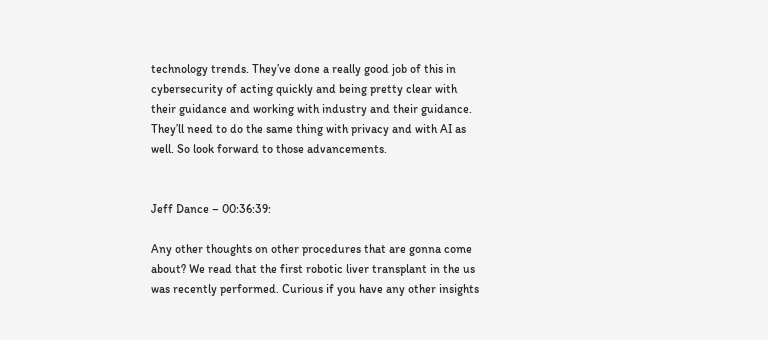technology trends. They’ve done a really good job of this in cybersecurity of acting quickly and being pretty clear with their guidance and working with industry and their guidance. They’ll need to do the same thing with privacy and with AI as well. So look forward to those advancements.


Jeff Dance – 00:36:39:

Any other thoughts on other procedures that are gonna come about? We read that the first robotic liver transplant in the us was recently performed. Curious if you have any other insights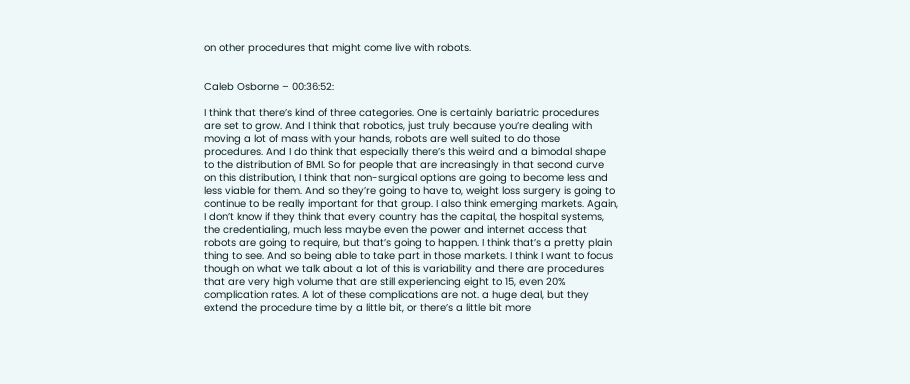on other procedures that might come live with robots.


Caleb Osborne – 00:36:52:

I think that there’s kind of three categories. One is certainly bariatric procedures are set to grow. And I think that robotics, just truly because you’re dealing with moving a lot of mass with your hands, robots are well suited to do those procedures. And I do think that especially there’s this weird and a bimodal shape to the distribution of BMI. So for people that are increasingly in that second curve on this distribution, I think that non-surgical options are going to become less and less viable for them. And so they’re going to have to, weight loss surgery is going to continue to be really important for that group. I also think emerging markets. Again, I don’t know if they think that every country has the capital, the hospital systems, the credentialing, much less maybe even the power and internet access that robots are going to require, but that’s going to happen. I think that’s a pretty plain thing to see. And so being able to take part in those markets. I think I want to focus though on what we talk about a lot of this is variability and there are procedures that are very high volume that are still experiencing eight to 15, even 20% complication rates. A lot of these complications are not. a huge deal, but they extend the procedure time by a little bit, or there’s a little bit more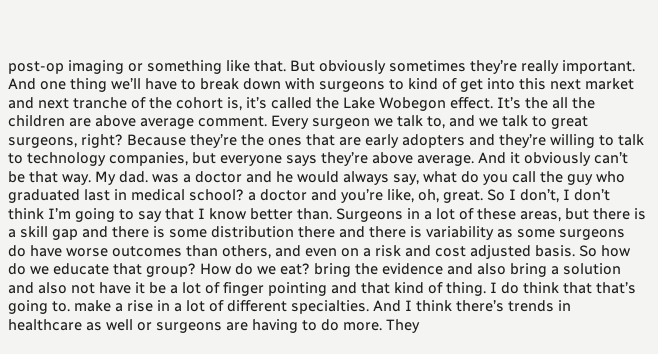post-op imaging or something like that. But obviously sometimes they’re really important. And one thing we’ll have to break down with surgeons to kind of get into this next market and next tranche of the cohort is, it’s called the Lake Wobegon effect. It’s the all the children are above average comment. Every surgeon we talk to, and we talk to great surgeons, right? Because they’re the ones that are early adopters and they’re willing to talk to technology companies, but everyone says they’re above average. And it obviously can’t be that way. My dad. was a doctor and he would always say, what do you call the guy who graduated last in medical school? a doctor and you’re like, oh, great. So I don’t, I don’t think I’m going to say that I know better than. Surgeons in a lot of these areas, but there is a skill gap and there is some distribution there and there is variability as some surgeons do have worse outcomes than others, and even on a risk and cost adjusted basis. So how do we educate that group? How do we eat? bring the evidence and also bring a solution and also not have it be a lot of finger pointing and that kind of thing. I do think that that’s going to. make a rise in a lot of different specialties. And I think there’s trends in healthcare as well or surgeons are having to do more. They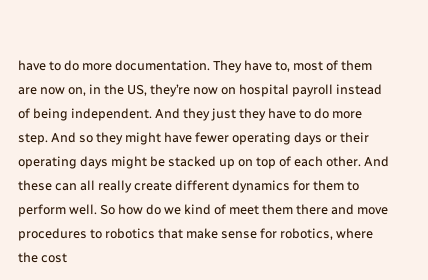have to do more documentation. They have to, most of them are now on, in the US, they’re now on hospital payroll instead of being independent. And they just they have to do more step. And so they might have fewer operating days or their operating days might be stacked up on top of each other. And these can all really create different dynamics for them to perform well. So how do we kind of meet them there and move procedures to robotics that make sense for robotics, where the cost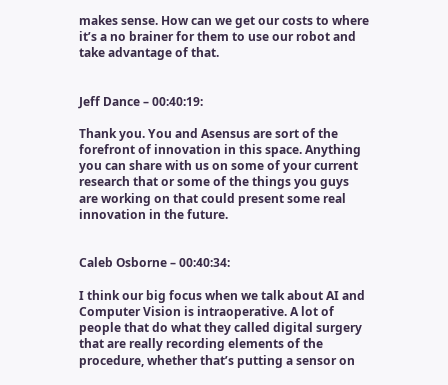makes sense. How can we get our costs to where it’s a no brainer for them to use our robot and take advantage of that.


Jeff Dance – 00:40:19:

Thank you. You and Asensus are sort of the forefront of innovation in this space. Anything you can share with us on some of your current research that or some of the things you guys are working on that could present some real innovation in the future.


Caleb Osborne – 00:40:34:

I think our big focus when we talk about AI and Computer Vision is intraoperative. A lot of people that do what they called digital surgery that are really recording elements of the procedure, whether that’s putting a sensor on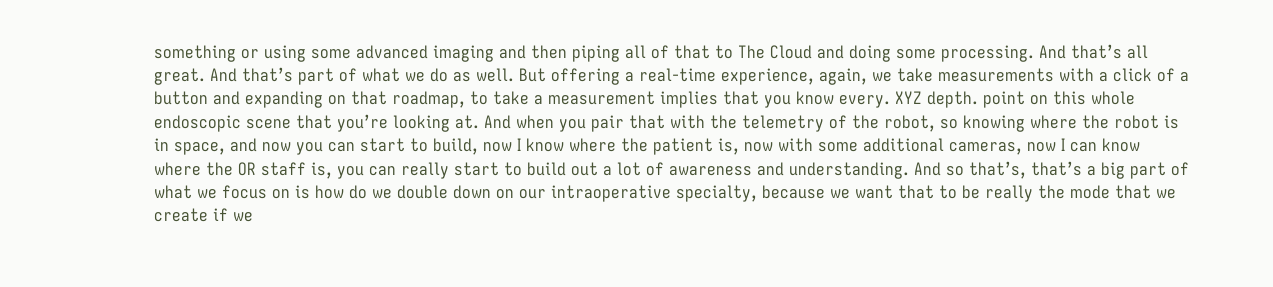something or using some advanced imaging and then piping all of that to The Cloud and doing some processing. And that’s all great. And that’s part of what we do as well. But offering a real-time experience, again, we take measurements with a click of a button and expanding on that roadmap, to take a measurement implies that you know every. XYZ depth. point on this whole endoscopic scene that you’re looking at. And when you pair that with the telemetry of the robot, so knowing where the robot is in space, and now you can start to build, now I know where the patient is, now with some additional cameras, now I can know where the OR staff is, you can really start to build out a lot of awareness and understanding. And so that’s, that’s a big part of what we focus on is how do we double down on our intraoperative specialty, because we want that to be really the mode that we create if we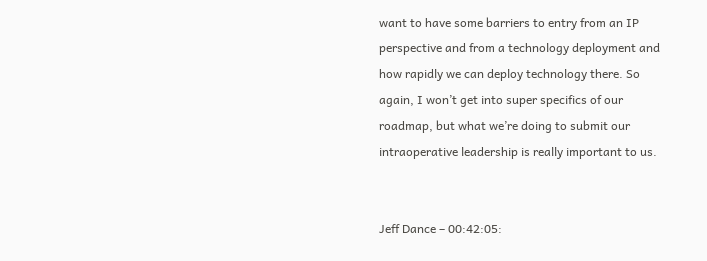want to have some barriers to entry from an IP perspective and from a technology deployment and how rapidly we can deploy technology there. So again, I won’t get into super specifics of our roadmap, but what we’re doing to submit our intraoperative leadership is really important to us.


Jeff Dance – 00:42:05: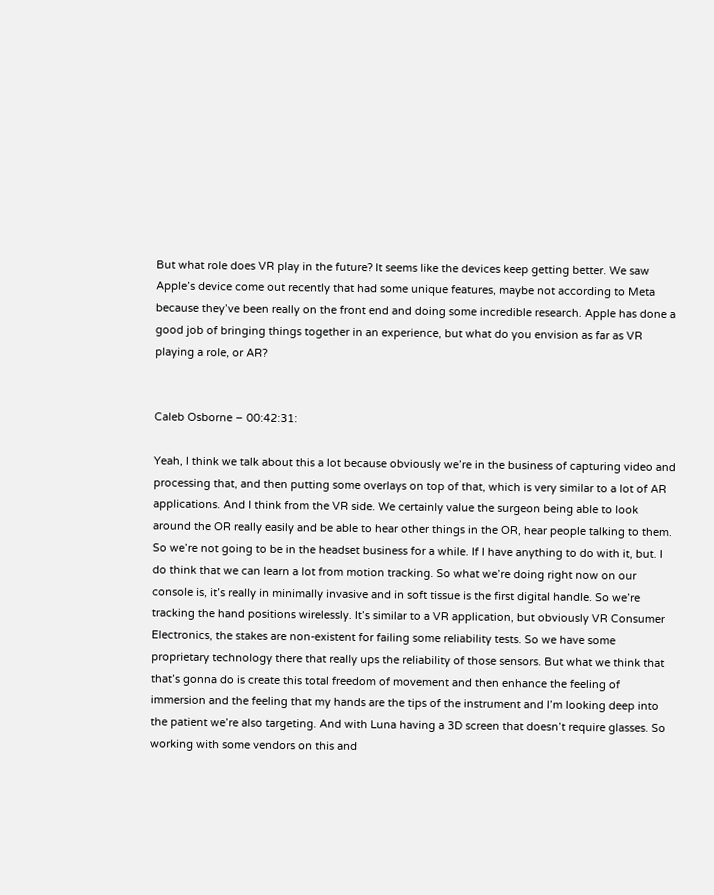But what role does VR play in the future? It seems like the devices keep getting better. We saw Apple’s device come out recently that had some unique features, maybe not according to Meta because they’ve been really on the front end and doing some incredible research. Apple has done a good job of bringing things together in an experience, but what do you envision as far as VR playing a role, or AR?


Caleb Osborne – 00:42:31:

Yeah, I think we talk about this a lot because obviously we’re in the business of capturing video and processing that, and then putting some overlays on top of that, which is very similar to a lot of AR applications. And I think from the VR side. We certainly value the surgeon being able to look around the OR really easily and be able to hear other things in the OR, hear people talking to them. So we’re not going to be in the headset business for a while. If I have anything to do with it, but. I do think that we can learn a lot from motion tracking. So what we’re doing right now on our console is, it’s really in minimally invasive and in soft tissue is the first digital handle. So we’re tracking the hand positions wirelessly. It’s similar to a VR application, but obviously VR Consumer Electronics, the stakes are non-existent for failing some reliability tests. So we have some proprietary technology there that really ups the reliability of those sensors. But what we think that that’s gonna do is create this total freedom of movement and then enhance the feeling of immersion and the feeling that my hands are the tips of the instrument and I’m looking deep into the patient we’re also targeting. And with Luna having a 3D screen that doesn’t require glasses. So working with some vendors on this and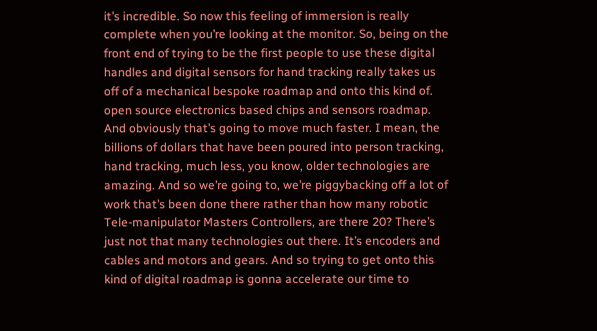it’s incredible. So now this feeling of immersion is really complete when you’re looking at the monitor. So, being on the front end of trying to be the first people to use these digital handles and digital sensors for hand tracking really takes us off of a mechanical bespoke roadmap and onto this kind of. open source electronics based chips and sensors roadmap. And obviously that’s going to move much faster. I mean, the billions of dollars that have been poured into person tracking, hand tracking, much less, you know, older technologies are amazing. And so we’re going to, we’re piggybacking off a lot of work that’s been done there rather than how many robotic Tele-manipulator Masters Controllers, are there 20? There’s just not that many technologies out there. It’s encoders and cables and motors and gears. And so trying to get onto this kind of digital roadmap is gonna accelerate our time to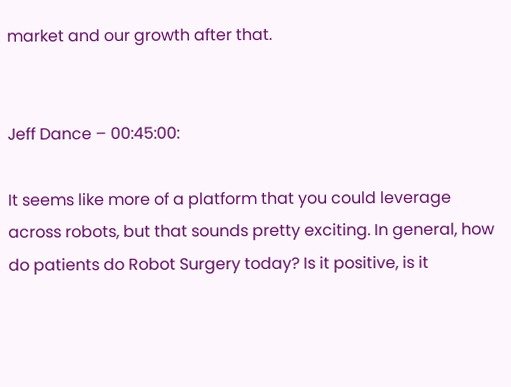market and our growth after that.


Jeff Dance – 00:45:00:

It seems like more of a platform that you could leverage across robots, but that sounds pretty exciting. In general, how do patients do Robot Surgery today? Is it positive, is it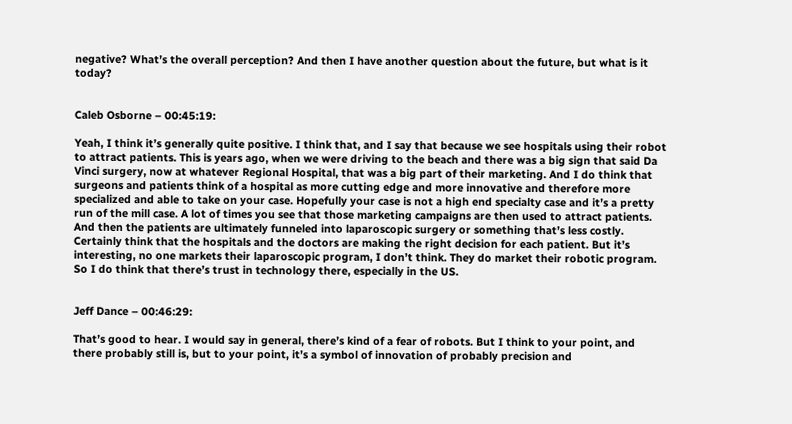negative? What’s the overall perception? And then I have another question about the future, but what is it today?


Caleb Osborne – 00:45:19:

Yeah, I think it’s generally quite positive. I think that, and I say that because we see hospitals using their robot to attract patients. This is years ago, when we were driving to the beach and there was a big sign that said Da Vinci surgery, now at whatever Regional Hospital, that was a big part of their marketing. And I do think that surgeons and patients think of a hospital as more cutting edge and more innovative and therefore more specialized and able to take on your case. Hopefully your case is not a high end specialty case and it’s a pretty run of the mill case. A lot of times you see that those marketing campaigns are then used to attract patients. And then the patients are ultimately funneled into laparoscopic surgery or something that’s less costly. Certainly think that the hospitals and the doctors are making the right decision for each patient. But it’s interesting, no one markets their laparoscopic program, I don’t think. They do market their robotic program. So I do think that there’s trust in technology there, especially in the US.


Jeff Dance – 00:46:29:

That’s good to hear. I would say in general, there’s kind of a fear of robots. But I think to your point, and there probably still is, but to your point, it’s a symbol of innovation of probably precision and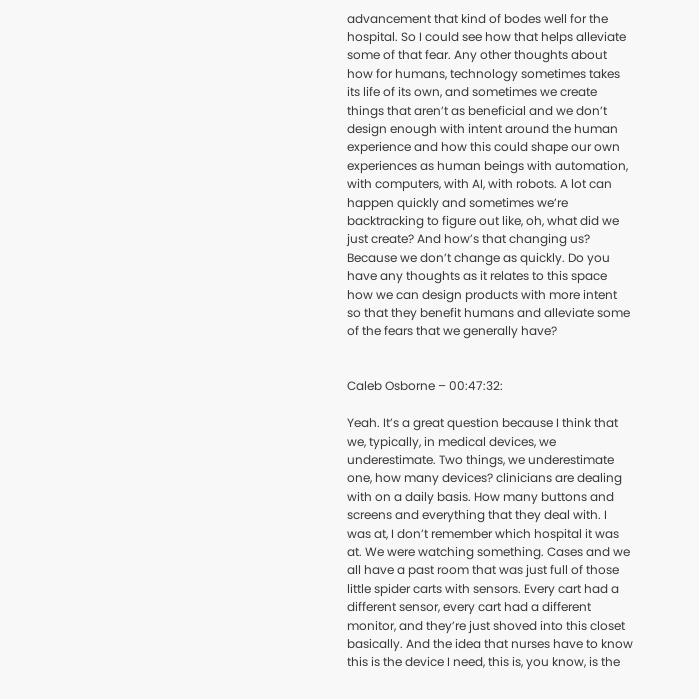advancement that kind of bodes well for the hospital. So I could see how that helps alleviate some of that fear. Any other thoughts about how for humans, technology sometimes takes its life of its own, and sometimes we create things that aren’t as beneficial and we don’t design enough with intent around the human experience and how this could shape our own experiences as human beings with automation, with computers, with AI, with robots. A lot can happen quickly and sometimes we’re backtracking to figure out like, oh, what did we just create? And how’s that changing us? Because we don’t change as quickly. Do you have any thoughts as it relates to this space how we can design products with more intent so that they benefit humans and alleviate some of the fears that we generally have?


Caleb Osborne – 00:47:32:

Yeah. It’s a great question because I think that we, typically, in medical devices, we underestimate. Two things, we underestimate one, how many devices? clinicians are dealing with on a daily basis. How many buttons and screens and everything that they deal with. I was at, I don’t remember which hospital it was at. We were watching something. Cases and we all have a past room that was just full of those little spider carts with sensors. Every cart had a different sensor, every cart had a different monitor, and they’re just shoved into this closet basically. And the idea that nurses have to know this is the device I need, this is, you know, is the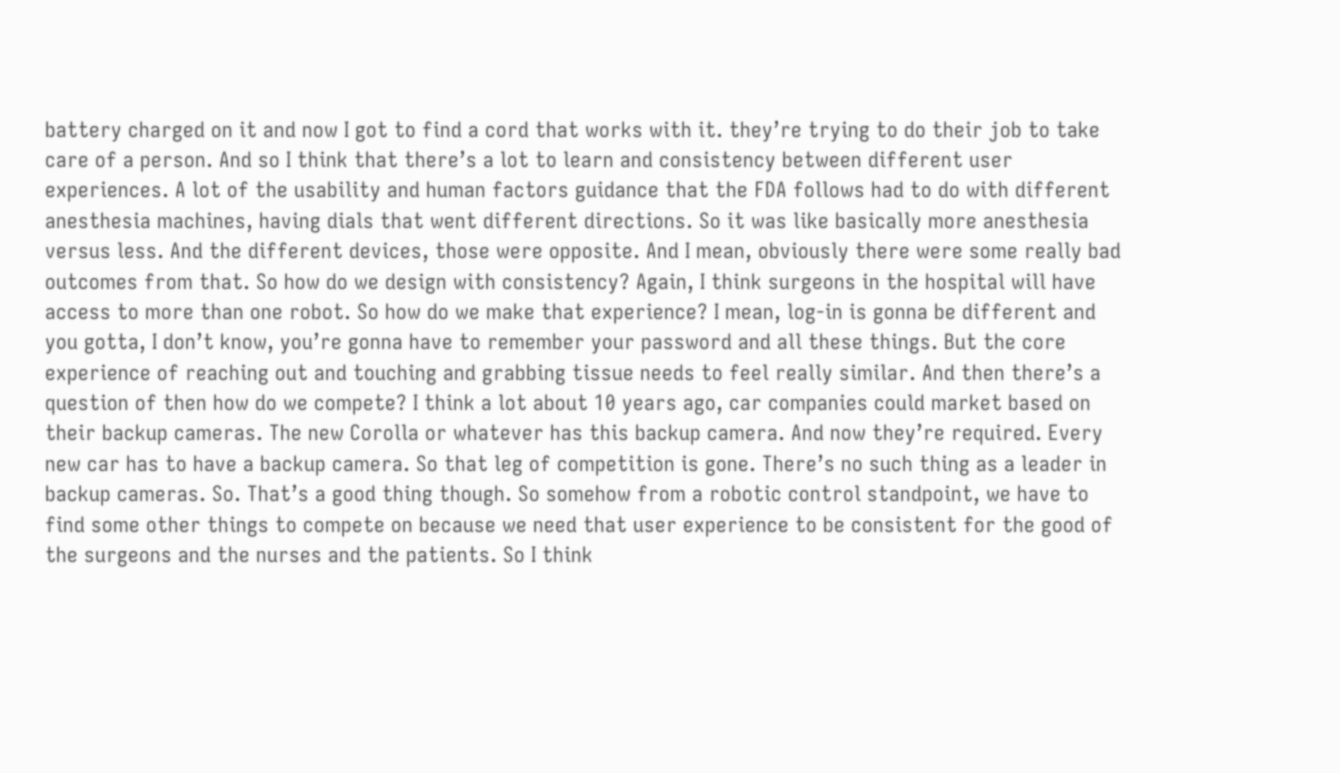battery charged on it and now I got to find a cord that works with it. they’re trying to do their job to take care of a person. And so I think that there’s a lot to learn and consistency between different user experiences. A lot of the usability and human factors guidance that the FDA follows had to do with different anesthesia machines, having dials that went different directions. So it was like basically more anesthesia versus less. And the different devices, those were opposite. And I mean, obviously there were some really bad outcomes from that. So how do we design with consistency? Again, I think surgeons in the hospital will have access to more than one robot. So how do we make that experience? I mean, log-in is gonna be different and you gotta, I don’t know, you’re gonna have to remember your password and all these things. But the core experience of reaching out and touching and grabbing tissue needs to feel really similar. And then there’s a question of then how do we compete? I think a lot about 10 years ago, car companies could market based on their backup cameras. The new Corolla or whatever has this backup camera. And now they’re required. Every new car has to have a backup camera. So that leg of competition is gone. There’s no such thing as a leader in backup cameras. So. That’s a good thing though. So somehow from a robotic control standpoint, we have to find some other things to compete on because we need that user experience to be consistent for the good of the surgeons and the nurses and the patients. So I think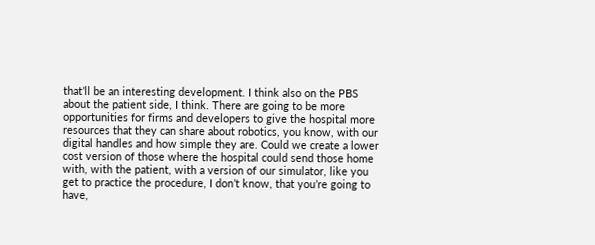that’ll be an interesting development. I think also on the PBS about the patient side, I think. There are going to be more opportunities for firms and developers to give the hospital more resources that they can share about robotics, you know, with our digital handles and how simple they are. Could we create a lower cost version of those where the hospital could send those home with, with the patient, with a version of our simulator, like you get to practice the procedure, I don’t know, that you’re going to have,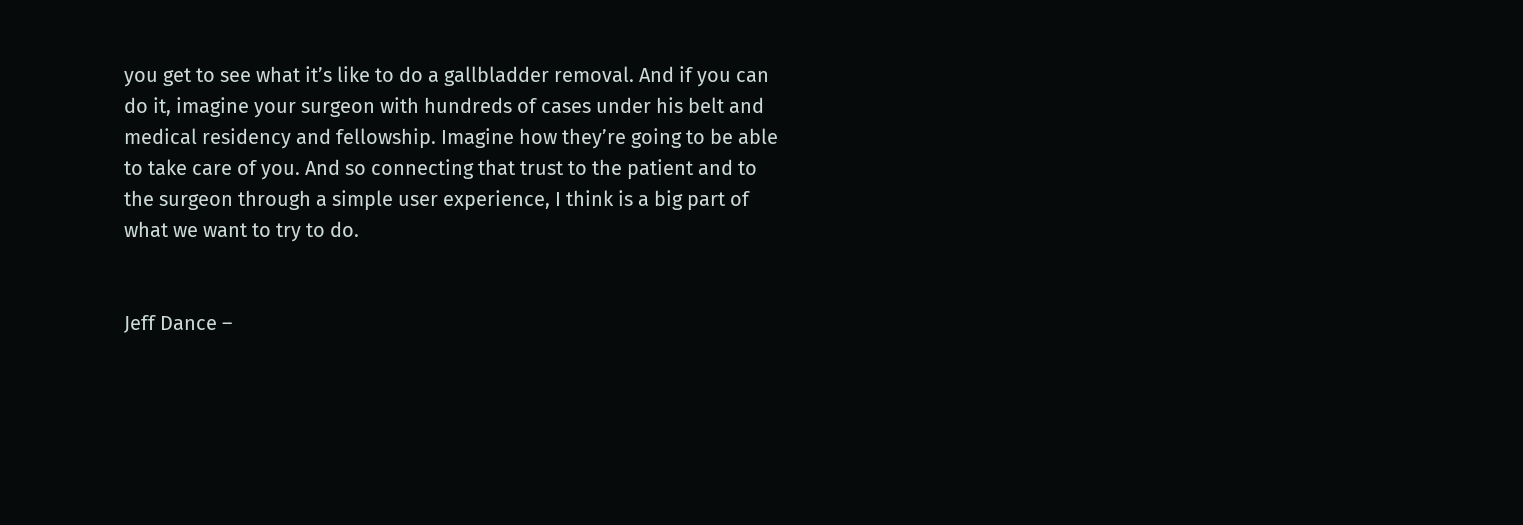you get to see what it’s like to do a gallbladder removal. And if you can do it, imagine your surgeon with hundreds of cases under his belt and medical residency and fellowship. Imagine how they’re going to be able to take care of you. And so connecting that trust to the patient and to the surgeon through a simple user experience, I think is a big part of what we want to try to do.


Jeff Dance –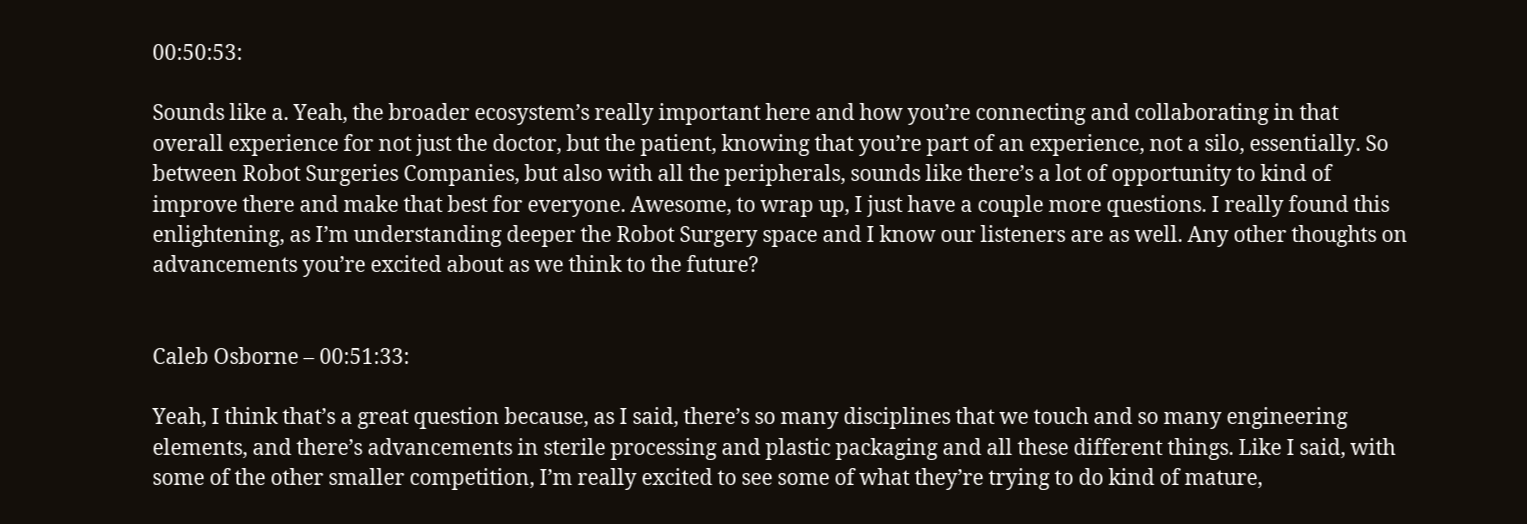00:50:53:

Sounds like a. Yeah, the broader ecosystem’s really important here and how you’re connecting and collaborating in that overall experience for not just the doctor, but the patient, knowing that you’re part of an experience, not a silo, essentially. So between Robot Surgeries Companies, but also with all the peripherals, sounds like there’s a lot of opportunity to kind of improve there and make that best for everyone. Awesome, to wrap up, I just have a couple more questions. I really found this enlightening, as I’m understanding deeper the Robot Surgery space and I know our listeners are as well. Any other thoughts on advancements you’re excited about as we think to the future?


Caleb Osborne – 00:51:33:

Yeah, I think that’s a great question because, as I said, there’s so many disciplines that we touch and so many engineering elements, and there’s advancements in sterile processing and plastic packaging and all these different things. Like I said, with some of the other smaller competition, I’m really excited to see some of what they’re trying to do kind of mature,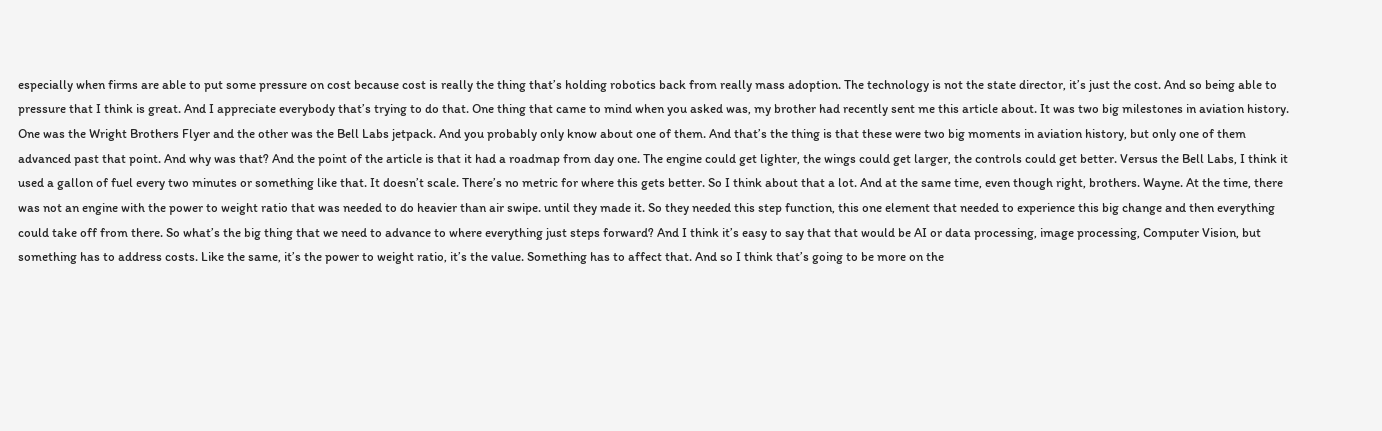especially when firms are able to put some pressure on cost because cost is really the thing that’s holding robotics back from really mass adoption. The technology is not the state director, it’s just the cost. And so being able to pressure that I think is great. And I appreciate everybody that’s trying to do that. One thing that came to mind when you asked was, my brother had recently sent me this article about. It was two big milestones in aviation history. One was the Wright Brothers Flyer and the other was the Bell Labs jetpack. And you probably only know about one of them. And that’s the thing is that these were two big moments in aviation history, but only one of them advanced past that point. And why was that? And the point of the article is that it had a roadmap from day one. The engine could get lighter, the wings could get larger, the controls could get better. Versus the Bell Labs, I think it used a gallon of fuel every two minutes or something like that. It doesn’t scale. There’s no metric for where this gets better. So I think about that a lot. And at the same time, even though right, brothers. Wayne. At the time, there was not an engine with the power to weight ratio that was needed to do heavier than air swipe. until they made it. So they needed this step function, this one element that needed to experience this big change and then everything could take off from there. So what’s the big thing that we need to advance to where everything just steps forward? And I think it’s easy to say that that would be AI or data processing, image processing, Computer Vision, but something has to address costs. Like the same, it’s the power to weight ratio, it’s the value. Something has to affect that. And so I think that’s going to be more on the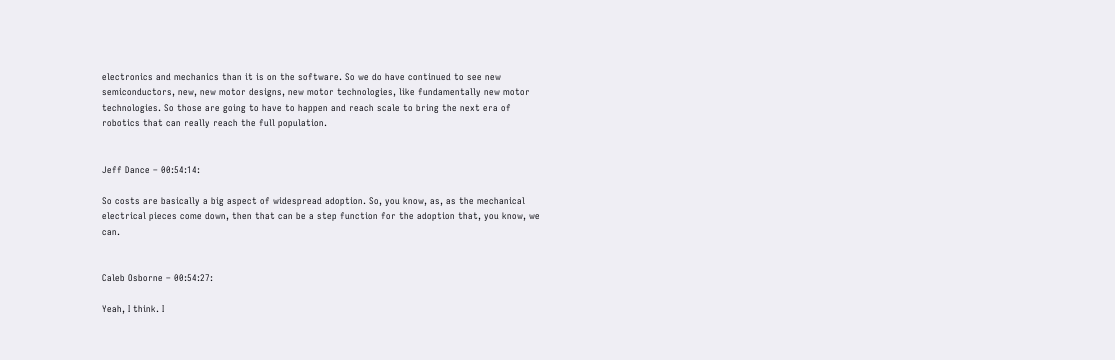electronics and mechanics than it is on the software. So we do have continued to see new semiconductors, new, new motor designs, new motor technologies, like fundamentally new motor technologies. So those are going to have to happen and reach scale to bring the next era of robotics that can really reach the full population.


Jeff Dance – 00:54:14:

So costs are basically a big aspect of widespread adoption. So, you know, as, as the mechanical electrical pieces come down, then that can be a step function for the adoption that, you know, we can.


Caleb Osborne – 00:54:27:

Yeah, I think. I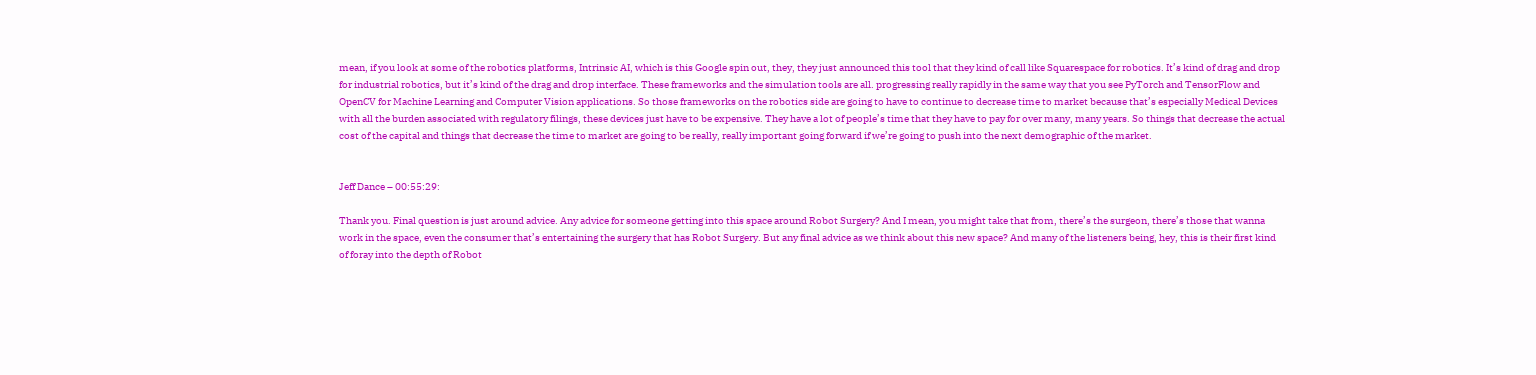mean, if you look at some of the robotics platforms, Intrinsic AI, which is this Google spin out, they, they just announced this tool that they kind of call like Squarespace for robotics. It’s kind of drag and drop for industrial robotics, but it’s kind of the drag and drop interface. These frameworks and the simulation tools are all. progressing really rapidly in the same way that you see PyTorch and TensorFlow and OpenCV for Machine Learning and Computer Vision applications. So those frameworks on the robotics side are going to have to continue to decrease time to market because that’s especially Medical Devices with all the burden associated with regulatory filings, these devices just have to be expensive. They have a lot of people’s time that they have to pay for over many, many years. So things that decrease the actual cost of the capital and things that decrease the time to market are going to be really, really important going forward if we’re going to push into the next demographic of the market.


Jeff Dance – 00:55:29:

Thank you. Final question is just around advice. Any advice for someone getting into this space around Robot Surgery? And I mean, you might take that from, there’s the surgeon, there’s those that wanna work in the space, even the consumer that’s entertaining the surgery that has Robot Surgery. But any final advice as we think about this new space? And many of the listeners being, hey, this is their first kind of foray into the depth of Robot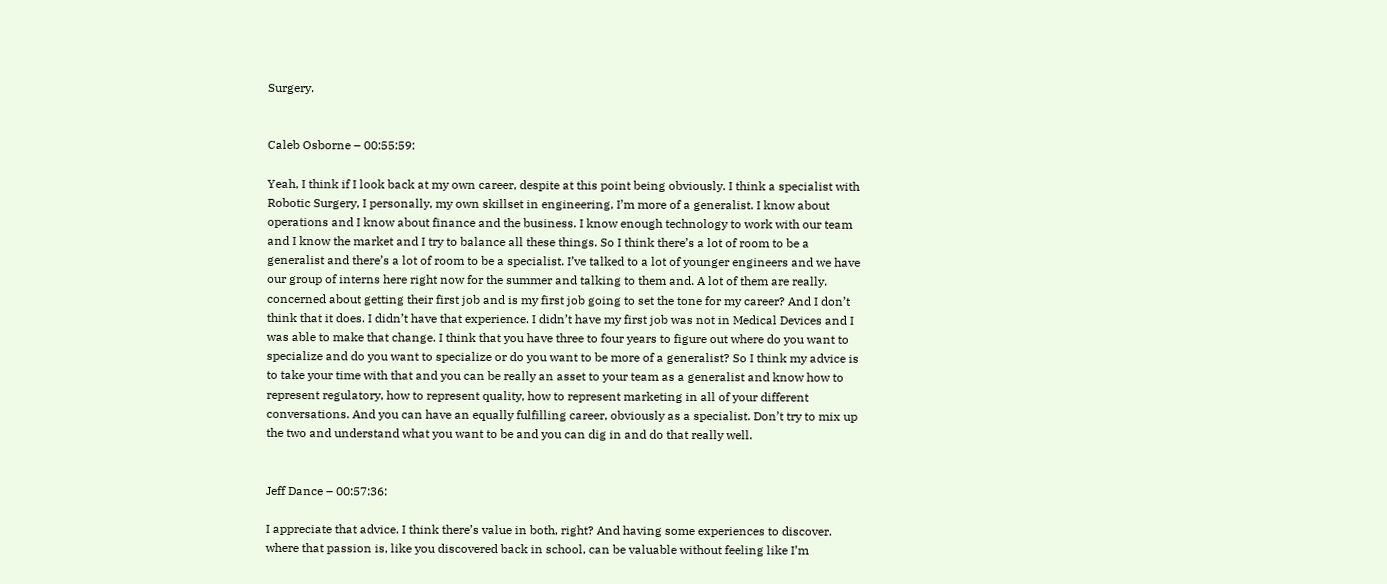Surgery.


Caleb Osborne – 00:55:59:

Yeah, I think if I look back at my own career, despite at this point being obviously. I think a specialist with Robotic Surgery, I personally, my own skillset in engineering, I’m more of a generalist. I know about operations and I know about finance and the business. I know enough technology to work with our team and I know the market and I try to balance all these things. So I think there’s a lot of room to be a generalist and there’s a lot of room to be a specialist. I’ve talked to a lot of younger engineers and we have our group of interns here right now for the summer and talking to them and. A lot of them are really. concerned about getting their first job and is my first job going to set the tone for my career? And I don’t think that it does. I didn’t have that experience. I didn’t have my first job was not in Medical Devices and I was able to make that change. I think that you have three to four years to figure out where do you want to specialize and do you want to specialize or do you want to be more of a generalist? So I think my advice is to take your time with that and you can be really an asset to your team as a generalist and know how to represent regulatory, how to represent quality, how to represent marketing in all of your different conversations. And you can have an equally fulfilling career, obviously as a specialist. Don’t try to mix up the two and understand what you want to be and you can dig in and do that really well.


Jeff Dance – 00:57:36:

I appreciate that advice. I think there’s value in both, right? And having some experiences to discover. where that passion is, like you discovered back in school, can be valuable without feeling like I’m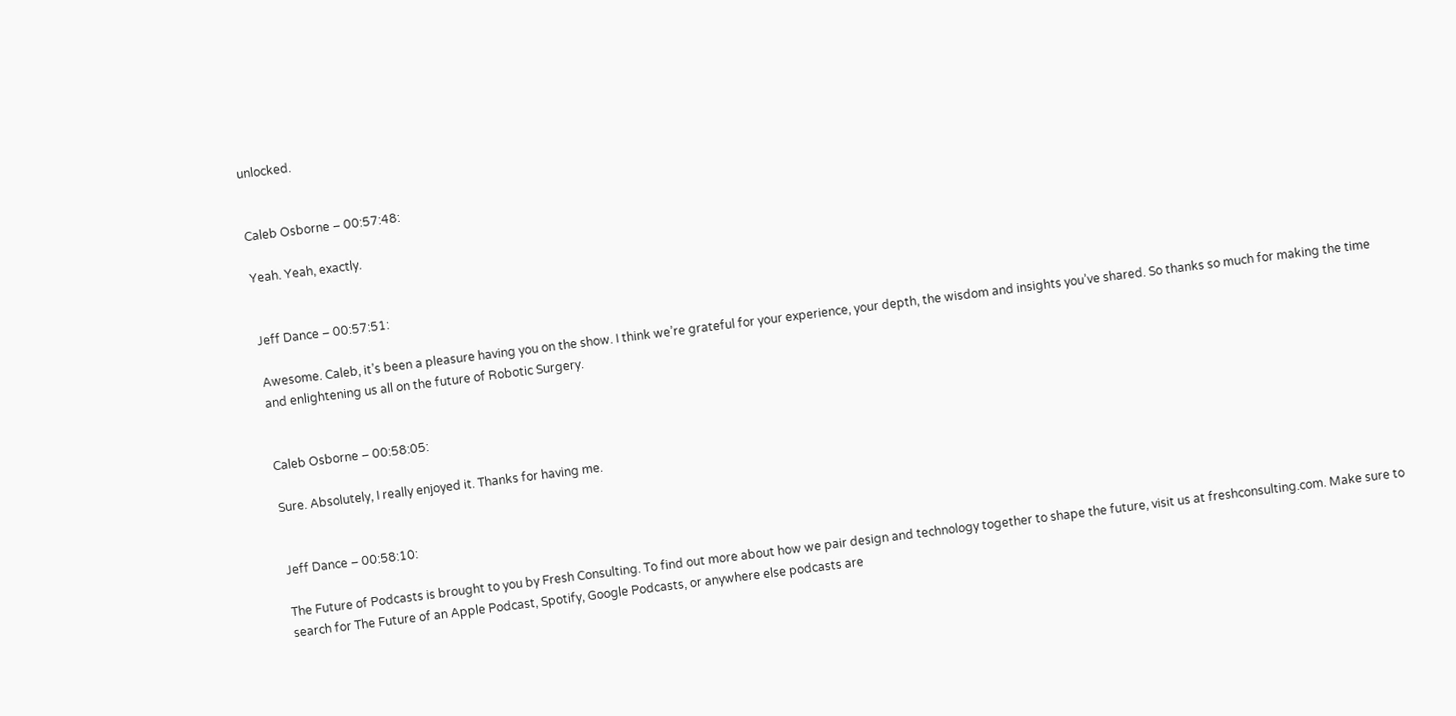unlocked.


Caleb Osborne – 00:57:48:

Yeah. Yeah, exactly.


Jeff Dance – 00:57:51:

Awesome. Caleb, it’s been a pleasure having you on the show. I think we’re grateful for your experience, your depth, the wisdom and insights you’ve shared. So thanks so much for making the time and enlightening us all on the future of Robotic Surgery.


Caleb Osborne – 00:58:05:

Sure. Absolutely, I really enjoyed it. Thanks for having me.


Jeff Dance – 00:58:10:

The Future of Podcasts is brought to you by Fresh Consulting. To find out more about how we pair design and technology together to shape the future, visit us at freshconsulting.com. Make sure to search for The Future of an Apple Podcast, Spotify, Google Podcasts, or anywhere else podcasts are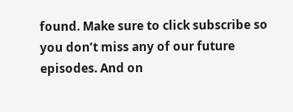found. Make sure to click subscribe so you don’t miss any of our future episodes. And on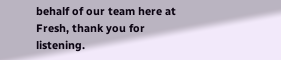behalf of our team here at Fresh, thank you for listening.